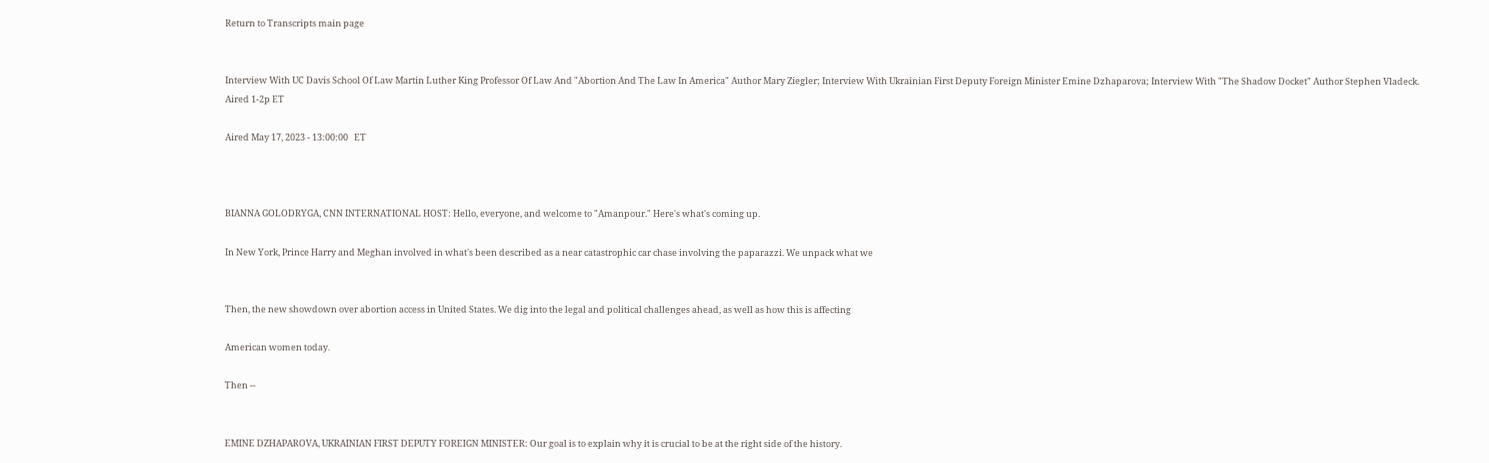Return to Transcripts main page


Interview With UC Davis School Of Law Martin Luther King Professor Of Law And "Abortion And The Law In America" Author Mary Ziegler; Interview With Ukrainian First Deputy Foreign Minister Emine Dzhaparova; Interview With "The Shadow Docket" Author Stephen Vladeck. Aired 1-2p ET

Aired May 17, 2023 - 13:00:00   ET



BIANNA GOLODRYGA, CNN INTERNATIONAL HOST: Hello, everyone, and welcome to "Amanpour." Here's what's coming up.

In New York, Prince Harry and Meghan involved in what's been described as a near catastrophic car chase involving the paparazzi. We unpack what we


Then, the new showdown over abortion access in United States. We dig into the legal and political challenges ahead, as well as how this is affecting

American women today.

Then --


EMINE DZHAPAROVA, UKRAINIAN FIRST DEPUTY FOREIGN MINISTER: Our goal is to explain why it is crucial to be at the right side of the history.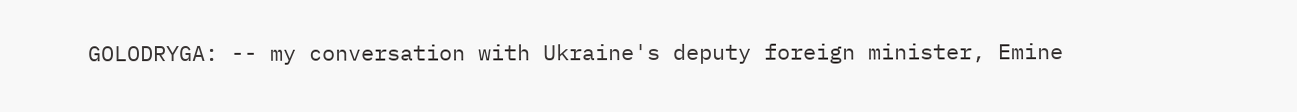GOLODRYGA: -- my conversation with Ukraine's deputy foreign minister, Emine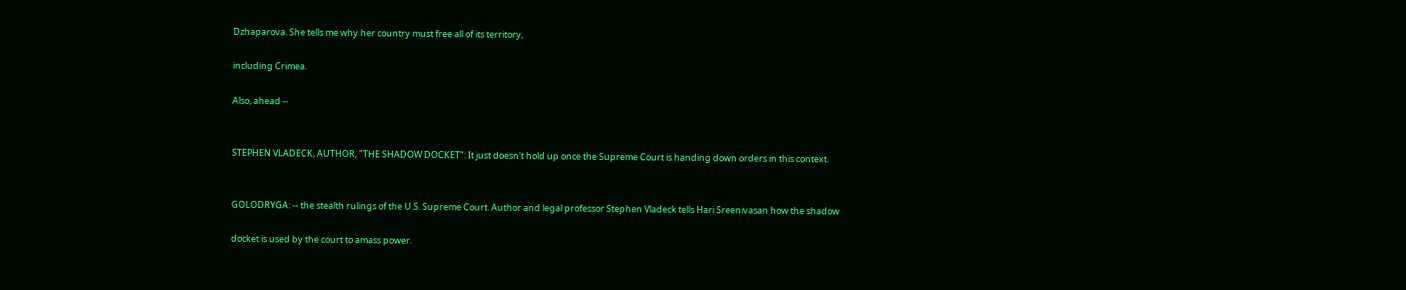Dzhaparova. She tells me why her country must free all of its territory,

including Crimea.

Also, ahead --


STEPHEN VLADECK, AUTHOR, "THE SHADOW DOCKET": It just doesn't hold up once the Supreme Court is handing down orders in this context.


GOLODRYGA: -- the stealth rulings of the U.S. Supreme Court. Author and legal professor Stephen Vladeck tells Hari Sreenivasan how the shadow

docket is used by the court to amass power.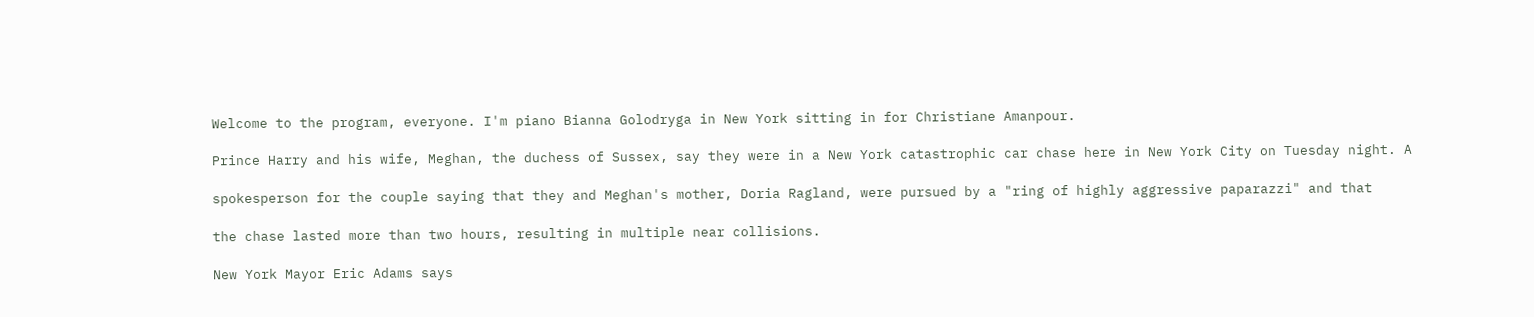Welcome to the program, everyone. I'm piano Bianna Golodryga in New York sitting in for Christiane Amanpour.

Prince Harry and his wife, Meghan, the duchess of Sussex, say they were in a New York catastrophic car chase here in New York City on Tuesday night. A

spokesperson for the couple saying that they and Meghan's mother, Doria Ragland, were pursued by a "ring of highly aggressive paparazzi" and that

the chase lasted more than two hours, resulting in multiple near collisions.

New York Mayor Eric Adams says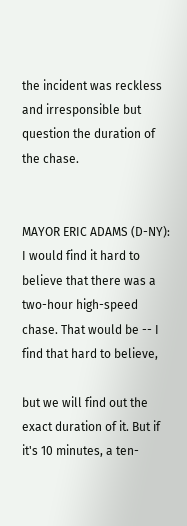the incident was reckless and irresponsible but question the duration of the chase.


MAYOR ERIC ADAMS (D-NY): I would find it hard to believe that there was a two-hour high-speed chase. That would be -- I find that hard to believe,

but we will find out the exact duration of it. But if it's 10 minutes, a ten-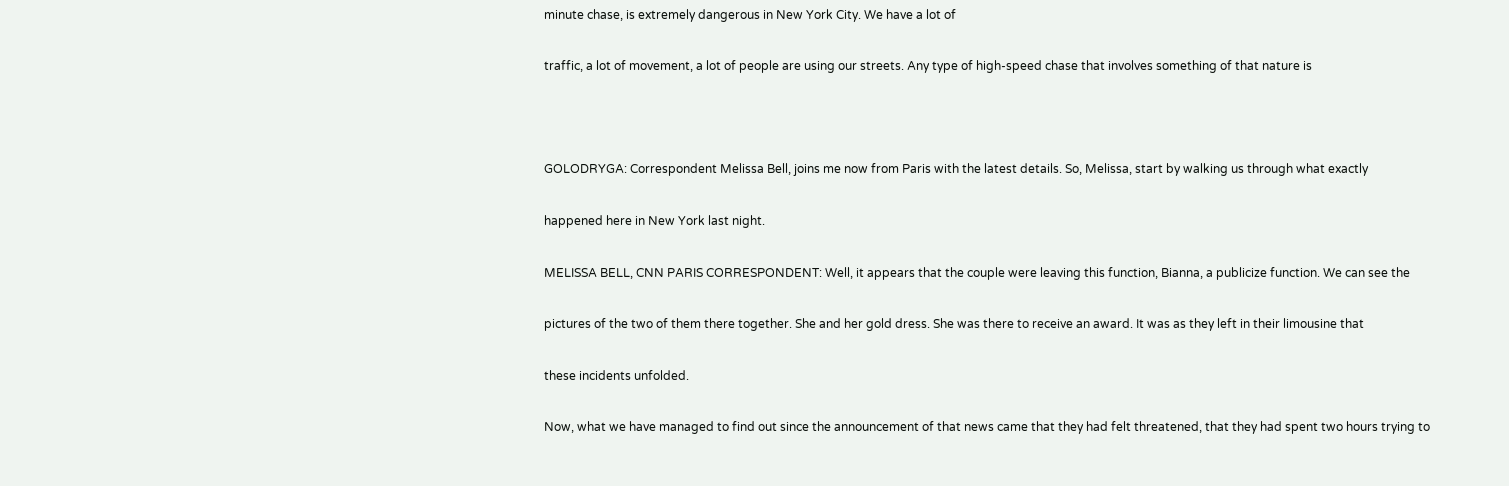minute chase, is extremely dangerous in New York City. We have a lot of

traffic, a lot of movement, a lot of people are using our streets. Any type of high-speed chase that involves something of that nature is



GOLODRYGA: Correspondent Melissa Bell, joins me now from Paris with the latest details. So, Melissa, start by walking us through what exactly

happened here in New York last night.

MELISSA BELL, CNN PARIS CORRESPONDENT: Well, it appears that the couple were leaving this function, Bianna, a publicize function. We can see the

pictures of the two of them there together. She and her gold dress. She was there to receive an award. It was as they left in their limousine that

these incidents unfolded.

Now, what we have managed to find out since the announcement of that news came that they had felt threatened, that they had spent two hours trying to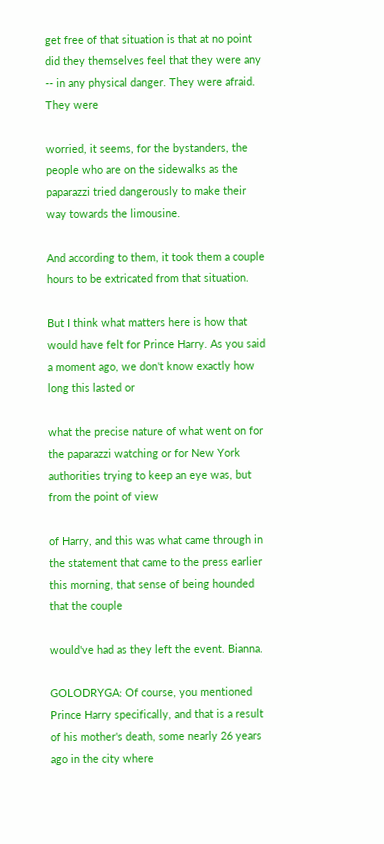get free of that situation is that at no point did they themselves feel that they were any -- in any physical danger. They were afraid. They were

worried, it seems, for the bystanders, the people who are on the sidewalks as the paparazzi tried dangerously to make their way towards the limousine.

And according to them, it took them a couple hours to be extricated from that situation.

But I think what matters here is how that would have felt for Prince Harry. As you said a moment ago, we don't know exactly how long this lasted or

what the precise nature of what went on for the paparazzi watching or for New York authorities trying to keep an eye was, but from the point of view

of Harry, and this was what came through in the statement that came to the press earlier this morning, that sense of being hounded that the couple

would've had as they left the event. Bianna.

GOLODRYGA: Of course, you mentioned Prince Harry specifically, and that is a result of his mother's death, some nearly 26 years ago in the city where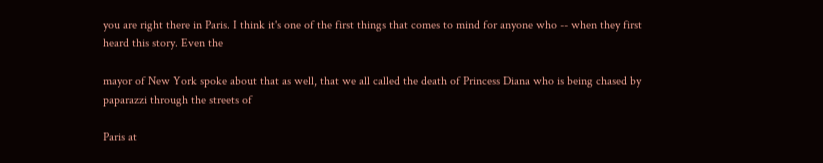you are right there in Paris. I think it's one of the first things that comes to mind for anyone who -- when they first heard this story. Even the

mayor of New York spoke about that as well, that we all called the death of Princess Diana who is being chased by paparazzi through the streets of

Paris at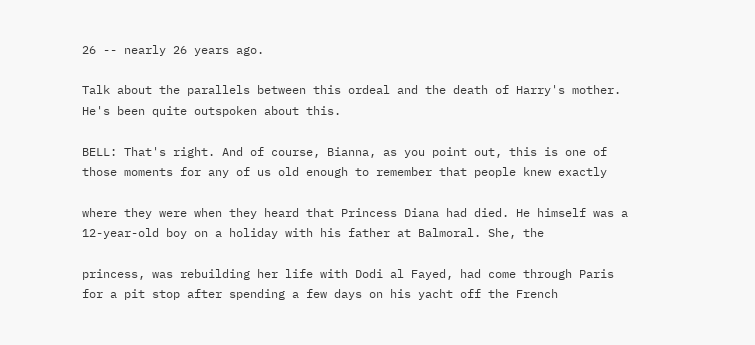26 -- nearly 26 years ago.

Talk about the parallels between this ordeal and the death of Harry's mother. He's been quite outspoken about this.

BELL: That's right. And of course, Bianna, as you point out, this is one of those moments for any of us old enough to remember that people knew exactly

where they were when they heard that Princess Diana had died. He himself was a 12-year-old boy on a holiday with his father at Balmoral. She, the

princess, was rebuilding her life with Dodi al Fayed, had come through Paris for a pit stop after spending a few days on his yacht off the French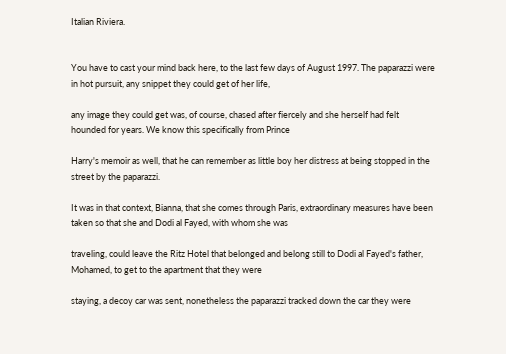Italian Riviera.


You have to cast your mind back here, to the last few days of August 1997. The paparazzi were in hot pursuit, any snippet they could get of her life,

any image they could get was, of course, chased after fiercely and she herself had felt hounded for years. We know this specifically from Prince

Harry's memoir as well, that he can remember as little boy her distress at being stopped in the street by the paparazzi.

It was in that context, Bianna, that she comes through Paris, extraordinary measures have been taken so that she and Dodi al Fayed, with whom she was

traveling, could leave the Ritz Hotel that belonged and belong still to Dodi al Fayed's father, Mohamed, to get to the apartment that they were

staying, a decoy car was sent, nonetheless the paparazzi tracked down the car they were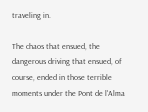traveling in.

The chaos that ensued, the dangerous driving that ensued, of course, ended in those terrible moments under the Pont de l'Alma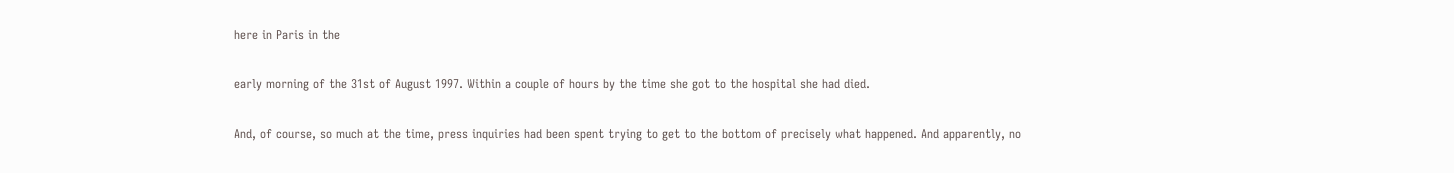here in Paris in the

early morning of the 31st of August 1997. Within a couple of hours by the time she got to the hospital she had died.

And, of course, so much at the time, press inquiries had been spent trying to get to the bottom of precisely what happened. And apparently, no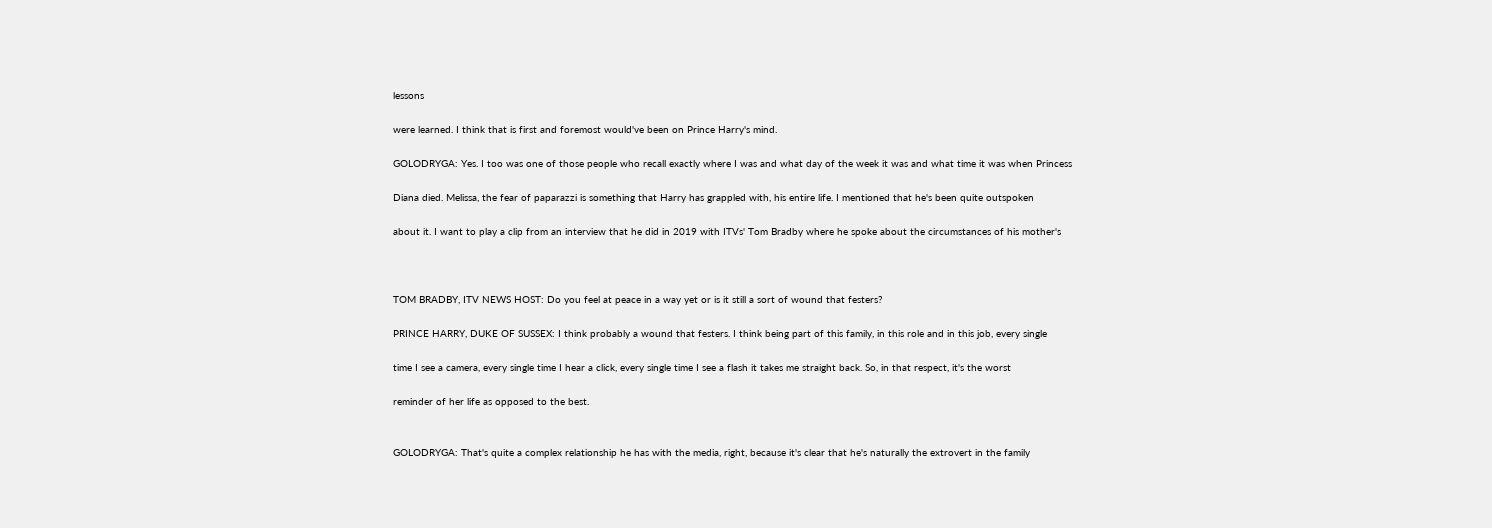lessons

were learned. I think that is first and foremost would've been on Prince Harry's mind.

GOLODRYGA: Yes. I too was one of those people who recall exactly where I was and what day of the week it was and what time it was when Princess

Diana died. Melissa, the fear of paparazzi is something that Harry has grappled with, his entire life. I mentioned that he's been quite outspoken

about it. I want to play a clip from an interview that he did in 2019 with ITVs' Tom Bradby where he spoke about the circumstances of his mother's



TOM BRADBY, ITV NEWS HOST: Do you feel at peace in a way yet or is it still a sort of wound that festers?

PRINCE HARRY, DUKE OF SUSSEX: I think probably a wound that festers. I think being part of this family, in this role and in this job, every single

time I see a camera, every single time I hear a click, every single time I see a flash it takes me straight back. So, in that respect, it's the worst

reminder of her life as opposed to the best.


GOLODRYGA: That's quite a complex relationship he has with the media, right, because it's clear that he's naturally the extrovert in the family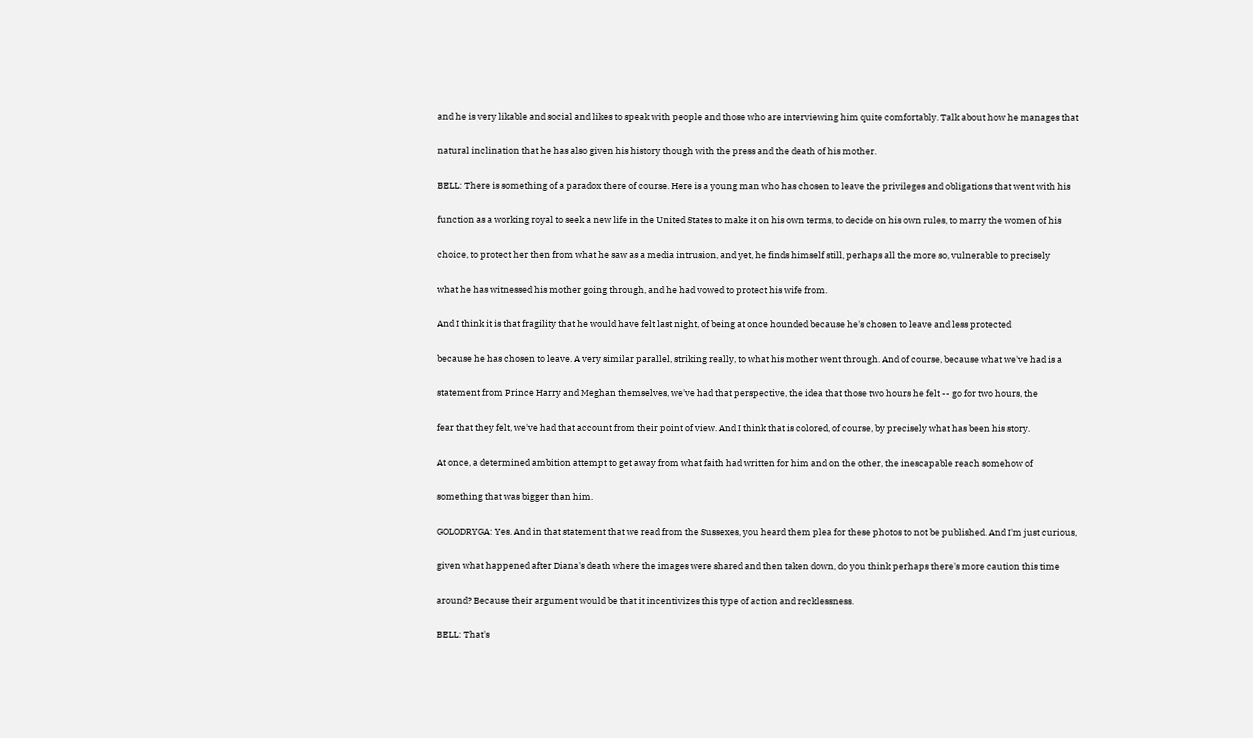and he is very likable and social and likes to speak with people and those who are interviewing him quite comfortably. Talk about how he manages that

natural inclination that he has also given his history though with the press and the death of his mother.

BELL: There is something of a paradox there of course. Here is a young man who has chosen to leave the privileges and obligations that went with his

function as a working royal to seek a new life in the United States to make it on his own terms, to decide on his own rules, to marry the women of his

choice, to protect her then from what he saw as a media intrusion, and yet, he finds himself still, perhaps all the more so, vulnerable to precisely

what he has witnessed his mother going through, and he had vowed to protect his wife from.

And I think it is that fragility that he would have felt last night, of being at once hounded because he's chosen to leave and less protected

because he has chosen to leave. A very similar parallel, striking really, to what his mother went through. And of course, because what we've had is a

statement from Prince Harry and Meghan themselves, we've had that perspective, the idea that those two hours he felt -- go for two hours, the

fear that they felt, we've had that account from their point of view. And I think that is colored, of course, by precisely what has been his story.

At once, a determined ambition attempt to get away from what faith had written for him and on the other, the inescapable reach somehow of

something that was bigger than him.

GOLODRYGA: Yes. And in that statement that we read from the Sussexes, you heard them plea for these photos to not be published. And I'm just curious,

given what happened after Diana's death where the images were shared and then taken down, do you think perhaps there's more caution this time

around? Because their argument would be that it incentivizes this type of action and recklessness.

BELL: That's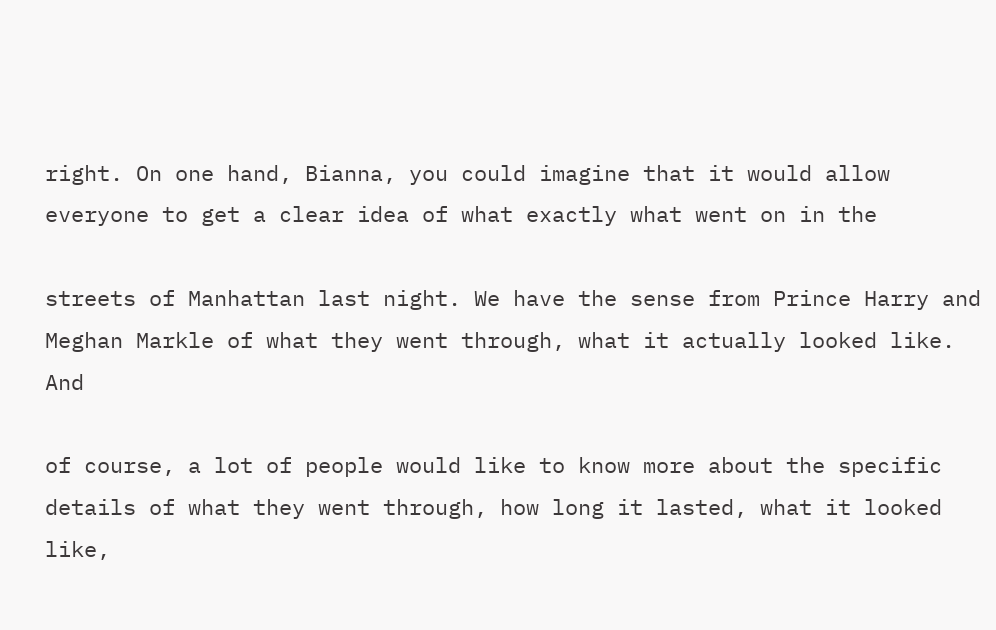right. On one hand, Bianna, you could imagine that it would allow everyone to get a clear idea of what exactly what went on in the

streets of Manhattan last night. We have the sense from Prince Harry and Meghan Markle of what they went through, what it actually looked like. And

of course, a lot of people would like to know more about the specific details of what they went through, how long it lasted, what it looked like,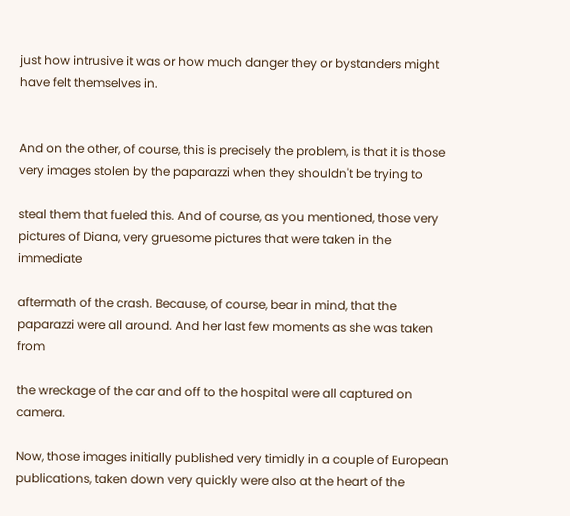just how intrusive it was or how much danger they or bystanders might have felt themselves in.


And on the other, of course, this is precisely the problem, is that it is those very images stolen by the paparazzi when they shouldn't be trying to

steal them that fueled this. And of course, as you mentioned, those very pictures of Diana, very gruesome pictures that were taken in the immediate

aftermath of the crash. Because, of course, bear in mind, that the paparazzi were all around. And her last few moments as she was taken from

the wreckage of the car and off to the hospital were all captured on camera.

Now, those images initially published very timidly in a couple of European publications, taken down very quickly were also at the heart of the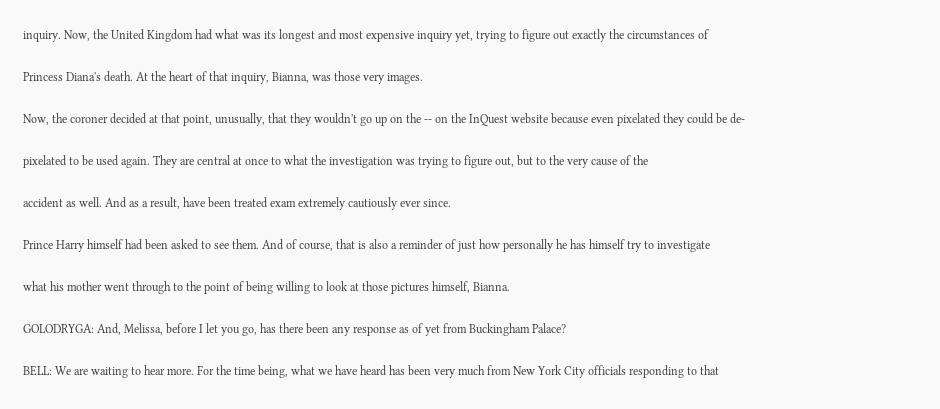inquiry. Now, the United Kingdom had what was its longest and most expensive inquiry yet, trying to figure out exactly the circumstances of

Princess Diana's death. At the heart of that inquiry, Bianna, was those very images.

Now, the coroner decided at that point, unusually, that they wouldn't go up on the -- on the InQuest website because even pixelated they could be de-

pixelated to be used again. They are central at once to what the investigation was trying to figure out, but to the very cause of the

accident as well. And as a result, have been treated exam extremely cautiously ever since.

Prince Harry himself had been asked to see them. And of course, that is also a reminder of just how personally he has himself try to investigate

what his mother went through to the point of being willing to look at those pictures himself, Bianna.

GOLODRYGA: And, Melissa, before I let you go, has there been any response as of yet from Buckingham Palace?

BELL: We are waiting to hear more. For the time being, what we have heard has been very much from New York City officials responding to that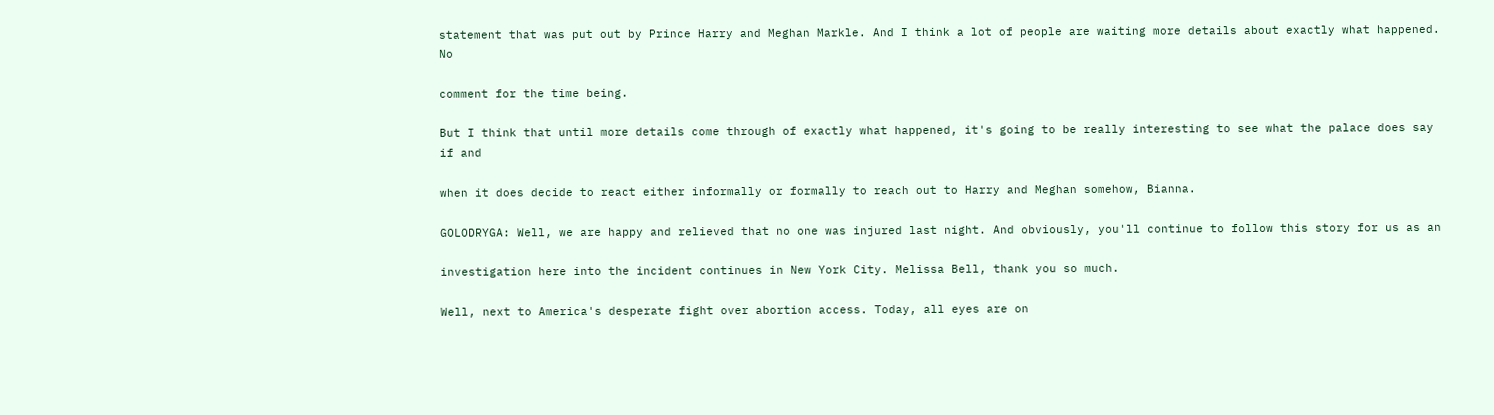statement that was put out by Prince Harry and Meghan Markle. And I think a lot of people are waiting more details about exactly what happened. No

comment for the time being.

But I think that until more details come through of exactly what happened, it's going to be really interesting to see what the palace does say if and

when it does decide to react either informally or formally to reach out to Harry and Meghan somehow, Bianna.

GOLODRYGA: Well, we are happy and relieved that no one was injured last night. And obviously, you'll continue to follow this story for us as an

investigation here into the incident continues in New York City. Melissa Bell, thank you so much.

Well, next to America's desperate fight over abortion access. Today, all eyes are on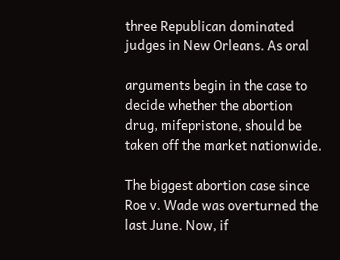three Republican dominated judges in New Orleans. As oral

arguments begin in the case to decide whether the abortion drug, mifepristone, should be taken off the market nationwide.

The biggest abortion case since Roe v. Wade was overturned the last June. Now, if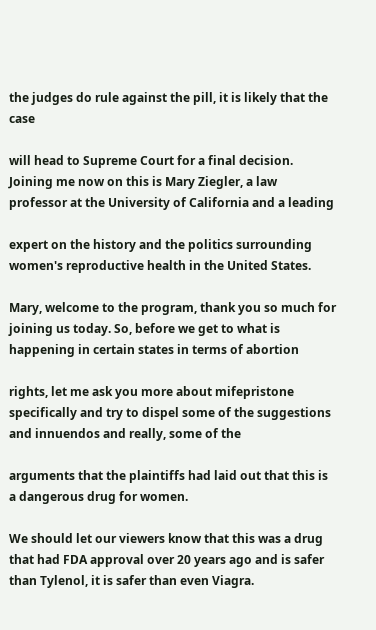the judges do rule against the pill, it is likely that the case

will head to Supreme Court for a final decision. Joining me now on this is Mary Ziegler, a law professor at the University of California and a leading

expert on the history and the politics surrounding women's reproductive health in the United States.

Mary, welcome to the program, thank you so much for joining us today. So, before we get to what is happening in certain states in terms of abortion

rights, let me ask you more about mifepristone specifically and try to dispel some of the suggestions and innuendos and really, some of the

arguments that the plaintiffs had laid out that this is a dangerous drug for women.

We should let our viewers know that this was a drug that had FDA approval over 20 years ago and is safer than Tylenol, it is safer than even Viagra.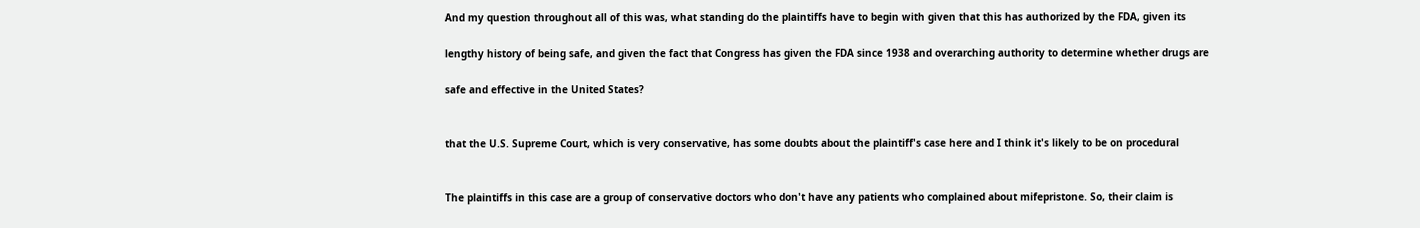And my question throughout all of this was, what standing do the plaintiffs have to begin with given that this has authorized by the FDA, given its

lengthy history of being safe, and given the fact that Congress has given the FDA since 1938 and overarching authority to determine whether drugs are

safe and effective in the United States?


that the U.S. Supreme Court, which is very conservative, has some doubts about the plaintiff's case here and I think it's likely to be on procedural


The plaintiffs in this case are a group of conservative doctors who don't have any patients who complained about mifepristone. So, their claim is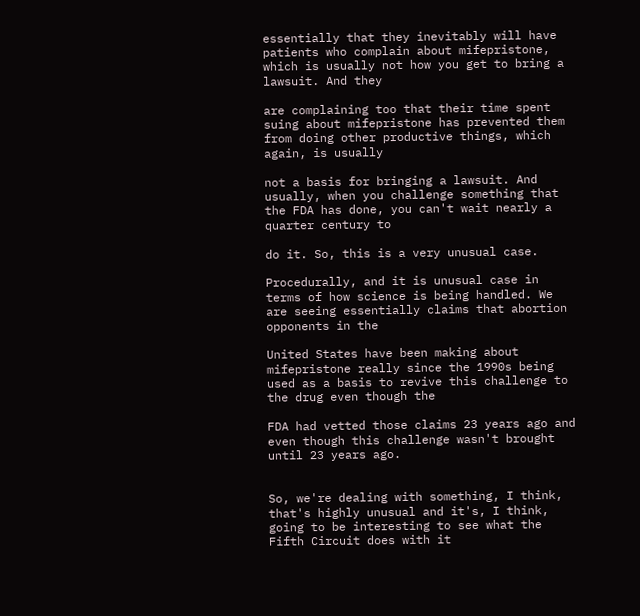essentially that they inevitably will have patients who complain about mifepristone, which is usually not how you get to bring a lawsuit. And they

are complaining too that their time spent suing about mifepristone has prevented them from doing other productive things, which again, is usually

not a basis for bringing a lawsuit. And usually, when you challenge something that the FDA has done, you can't wait nearly a quarter century to

do it. So, this is a very unusual case.

Procedurally, and it is unusual case in terms of how science is being handled. We are seeing essentially claims that abortion opponents in the

United States have been making about mifepristone really since the 1990s being used as a basis to revive this challenge to the drug even though the

FDA had vetted those claims 23 years ago and even though this challenge wasn't brought until 23 years ago.


So, we're dealing with something, I think, that's highly unusual and it's, I think, going to be interesting to see what the Fifth Circuit does with it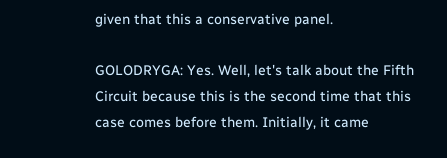given that this a conservative panel.

GOLODRYGA: Yes. Well, let's talk about the Fifth Circuit because this is the second time that this case comes before them. Initially, it came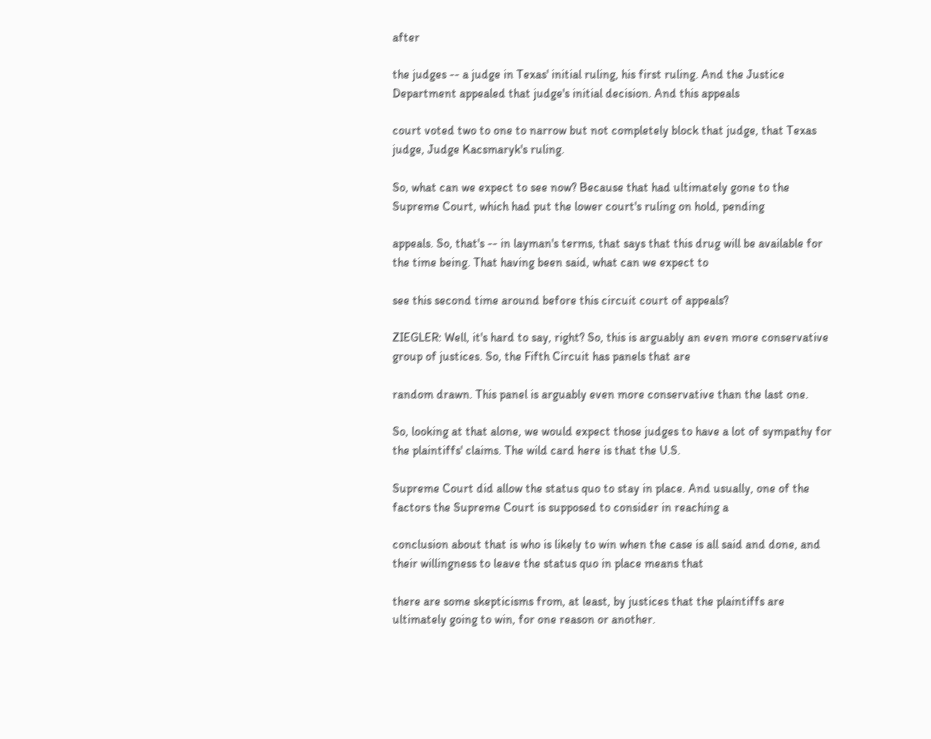after

the judges -- a judge in Texas' initial ruling, his first ruling. And the Justice Department appealed that judge's initial decision. And this appeals

court voted two to one to narrow but not completely block that judge, that Texas judge, Judge Kacsmaryk's ruling.

So, what can we expect to see now? Because that had ultimately gone to the Supreme Court, which had put the lower court's ruling on hold, pending

appeals. So, that's -- in layman's terms, that says that this drug will be available for the time being. That having been said, what can we expect to

see this second time around before this circuit court of appeals?

ZIEGLER: Well, it's hard to say, right? So, this is arguably an even more conservative group of justices. So, the Fifth Circuit has panels that are

random drawn. This panel is arguably even more conservative than the last one.

So, looking at that alone, we would expect those judges to have a lot of sympathy for the plaintiffs' claims. The wild card here is that the U.S.

Supreme Court did allow the status quo to stay in place. And usually, one of the factors the Supreme Court is supposed to consider in reaching a

conclusion about that is who is likely to win when the case is all said and done, and their willingness to leave the status quo in place means that

there are some skepticisms from, at least, by justices that the plaintiffs are ultimately going to win, for one reason or another.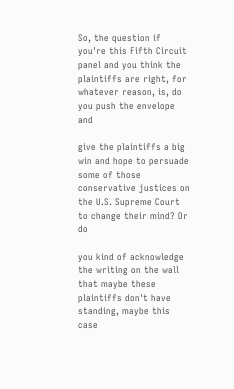So, the question if you're this Fifth Circuit panel and you think the plaintiffs are right, for whatever reason, is, do you push the envelope and

give the plaintiffs a big win and hope to persuade some of those conservative justices on the U.S. Supreme Court to change their mind? Or do

you kind of acknowledge the writing on the wall that maybe these plaintiffs don't have standing, maybe this case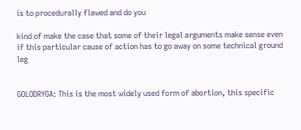is to procedurally flawed and do you

kind of make the case that some of their legal arguments make sense even if this particular cause of action has to go away on some technical ground leg


GOLODRYGA: This is the most widely used form of abortion, this specific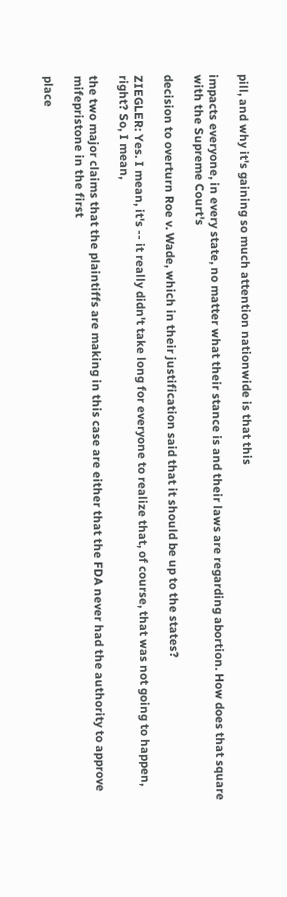pill, and why it's gaining so much attention nationwide is that this

impacts everyone, in every state, no matter what their stance is and their laws are regarding abortion. How does that square with the Supreme Court's

decision to overturn Roe v. Wade, which in their justification said that it should be up to the states?

ZIEGLER: Yes. I mean, it's -- it really didn't take long for everyone to realize that, of course, that was not going to happen, right? So, I mean,

the two major claims that the plaintiffs are making in this case are either that the FDA never had the authority to approve mifepristone in the first

place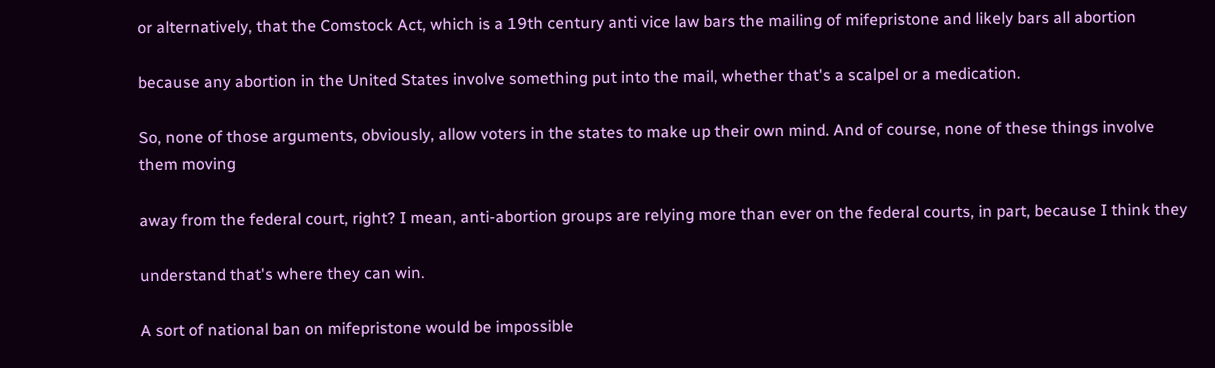or alternatively, that the Comstock Act, which is a 19th century anti vice law bars the mailing of mifepristone and likely bars all abortion

because any abortion in the United States involve something put into the mail, whether that's a scalpel or a medication.

So, none of those arguments, obviously, allow voters in the states to make up their own mind. And of course, none of these things involve them moving

away from the federal court, right? I mean, anti-abortion groups are relying more than ever on the federal courts, in part, because I think they

understand that's where they can win.

A sort of national ban on mifepristone would be impossible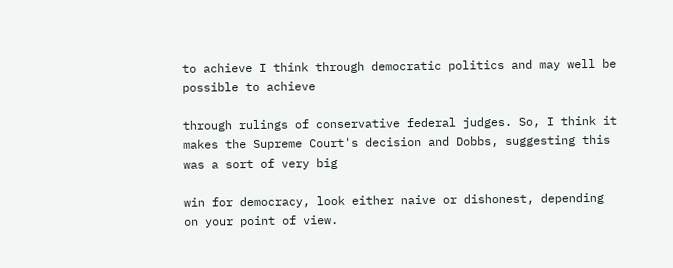to achieve I think through democratic politics and may well be possible to achieve

through rulings of conservative federal judges. So, I think it makes the Supreme Court's decision and Dobbs, suggesting this was a sort of very big

win for democracy, look either naive or dishonest, depending on your point of view.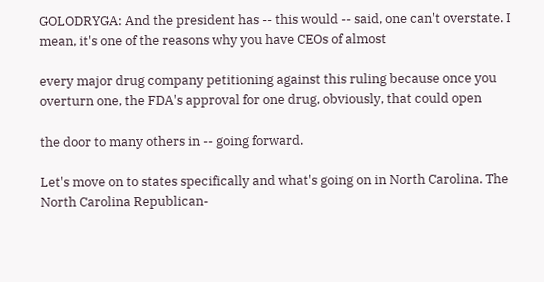GOLODRYGA: And the president has -- this would -- said, one can't overstate. I mean, it's one of the reasons why you have CEOs of almost

every major drug company petitioning against this ruling because once you overturn one, the FDA's approval for one drug, obviously, that could open

the door to many others in -- going forward.

Let's move on to states specifically and what's going on in North Carolina. The North Carolina Republican-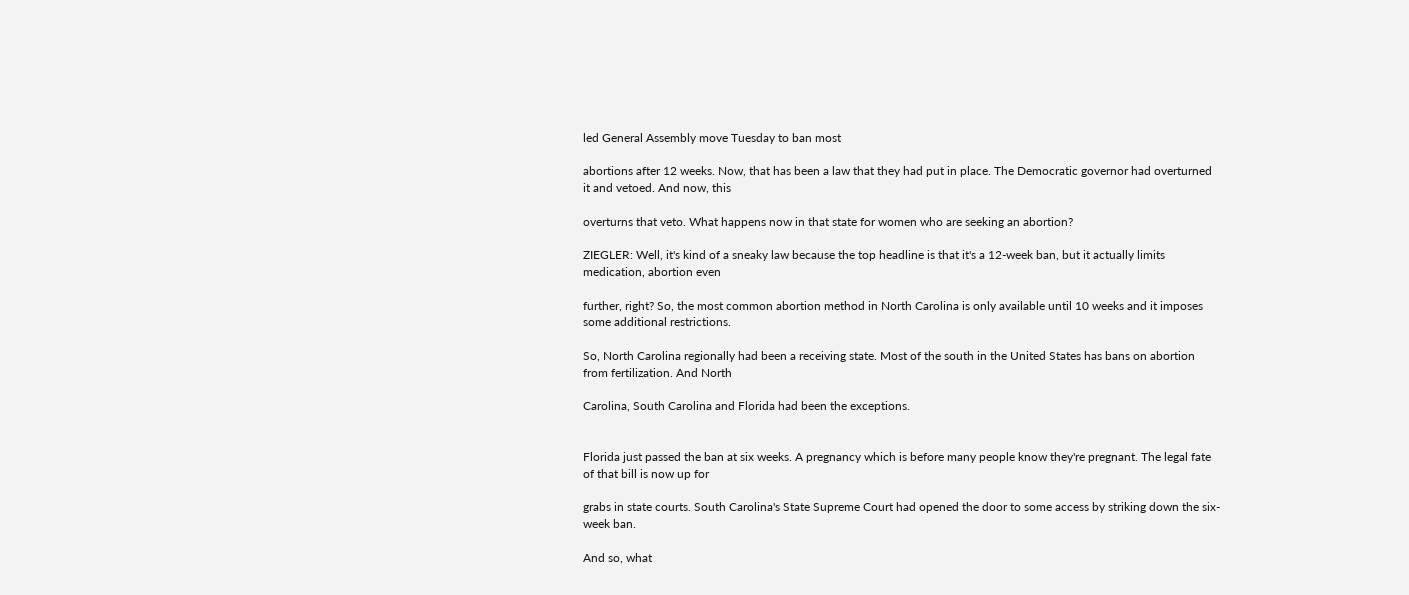led General Assembly move Tuesday to ban most

abortions after 12 weeks. Now, that has been a law that they had put in place. The Democratic governor had overturned it and vetoed. And now, this

overturns that veto. What happens now in that state for women who are seeking an abortion?

ZIEGLER: Well, it's kind of a sneaky law because the top headline is that it's a 12-week ban, but it actually limits medication, abortion even

further, right? So, the most common abortion method in North Carolina is only available until 10 weeks and it imposes some additional restrictions.

So, North Carolina regionally had been a receiving state. Most of the south in the United States has bans on abortion from fertilization. And North

Carolina, South Carolina and Florida had been the exceptions.


Florida just passed the ban at six weeks. A pregnancy which is before many people know they're pregnant. The legal fate of that bill is now up for

grabs in state courts. South Carolina's State Supreme Court had opened the door to some access by striking down the six-week ban.

And so, what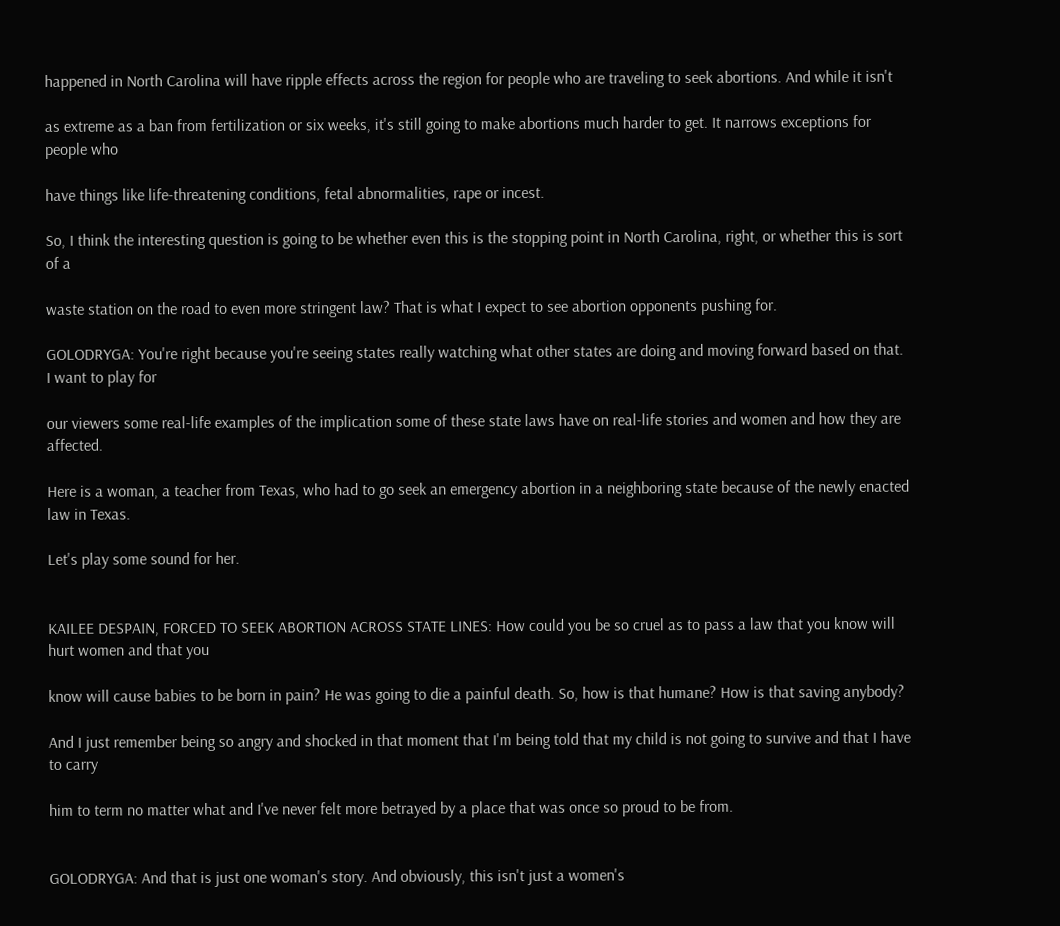happened in North Carolina will have ripple effects across the region for people who are traveling to seek abortions. And while it isn't

as extreme as a ban from fertilization or six weeks, it's still going to make abortions much harder to get. It narrows exceptions for people who

have things like life-threatening conditions, fetal abnormalities, rape or incest.

So, I think the interesting question is going to be whether even this is the stopping point in North Carolina, right, or whether this is sort of a

waste station on the road to even more stringent law? That is what I expect to see abortion opponents pushing for.

GOLODRYGA: You're right because you're seeing states really watching what other states are doing and moving forward based on that. I want to play for

our viewers some real-life examples of the implication some of these state laws have on real-life stories and women and how they are affected.

Here is a woman, a teacher from Texas, who had to go seek an emergency abortion in a neighboring state because of the newly enacted law in Texas.

Let's play some sound for her.


KAILEE DESPAIN, FORCED TO SEEK ABORTION ACROSS STATE LINES: How could you be so cruel as to pass a law that you know will hurt women and that you

know will cause babies to be born in pain? He was going to die a painful death. So, how is that humane? How is that saving anybody?

And I just remember being so angry and shocked in that moment that I'm being told that my child is not going to survive and that I have to carry

him to term no matter what and I've never felt more betrayed by a place that was once so proud to be from.


GOLODRYGA: And that is just one woman's story. And obviously, this isn't just a women's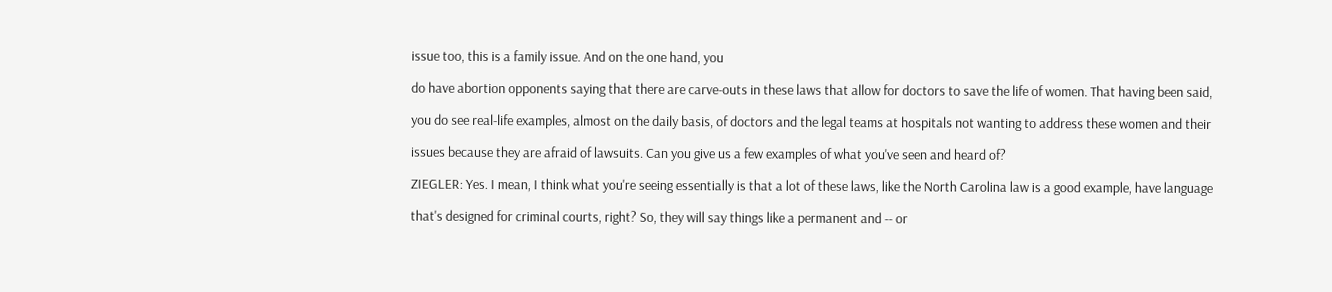issue too, this is a family issue. And on the one hand, you

do have abortion opponents saying that there are carve-outs in these laws that allow for doctors to save the life of women. That having been said,

you do see real-life examples, almost on the daily basis, of doctors and the legal teams at hospitals not wanting to address these women and their

issues because they are afraid of lawsuits. Can you give us a few examples of what you've seen and heard of?

ZIEGLER: Yes. I mean, I think what you're seeing essentially is that a lot of these laws, like the North Carolina law is a good example, have language

that's designed for criminal courts, right? So, they will say things like a permanent and -- or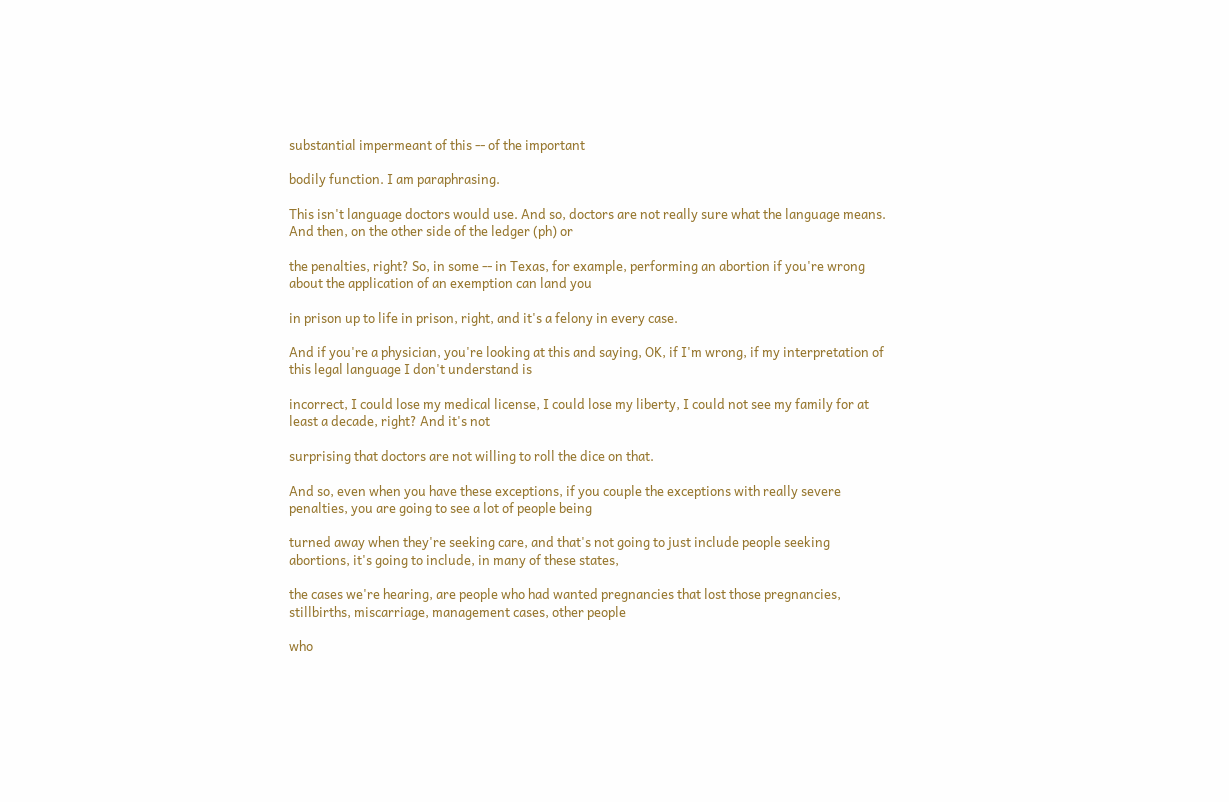substantial impermeant of this -- of the important

bodily function. I am paraphrasing.

This isn't language doctors would use. And so, doctors are not really sure what the language means. And then, on the other side of the ledger (ph) or

the penalties, right? So, in some -- in Texas, for example, performing an abortion if you're wrong about the application of an exemption can land you

in prison up to life in prison, right, and it's a felony in every case.

And if you're a physician, you're looking at this and saying, OK, if I'm wrong, if my interpretation of this legal language I don't understand is

incorrect, I could lose my medical license, I could lose my liberty, I could not see my family for at least a decade, right? And it's not

surprising that doctors are not willing to roll the dice on that.

And so, even when you have these exceptions, if you couple the exceptions with really severe penalties, you are going to see a lot of people being

turned away when they're seeking care, and that's not going to just include people seeking abortions, it's going to include, in many of these states,

the cases we're hearing, are people who had wanted pregnancies that lost those pregnancies, stillbirths, miscarriage, management cases, other people

who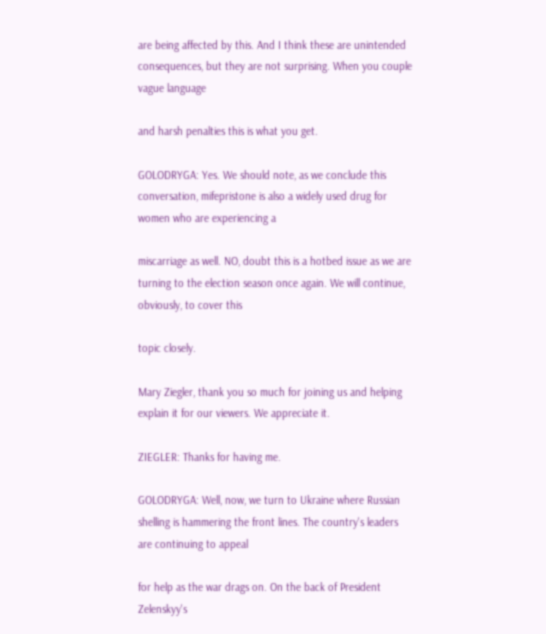are being affected by this. And I think these are unintended consequences, but they are not surprising. When you couple vague language

and harsh penalties this is what you get.

GOLODRYGA: Yes. We should note, as we conclude this conversation, mifepristone is also a widely used drug for women who are experiencing a

miscarriage as well. NO, doubt this is a hotbed issue as we are turning to the election season once again. We will continue, obviously, to cover this

topic closely.

Mary Ziegler, thank you so much for joining us and helping explain it for our viewers. We appreciate it.

ZIEGLER: Thanks for having me.

GOLODRYGA: Well, now, we turn to Ukraine where Russian shelling is hammering the front lines. The country's leaders are continuing to appeal

for help as the war drags on. On the back of President Zelenskyy's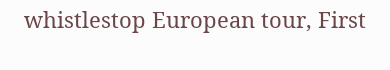whistlestop European tour, First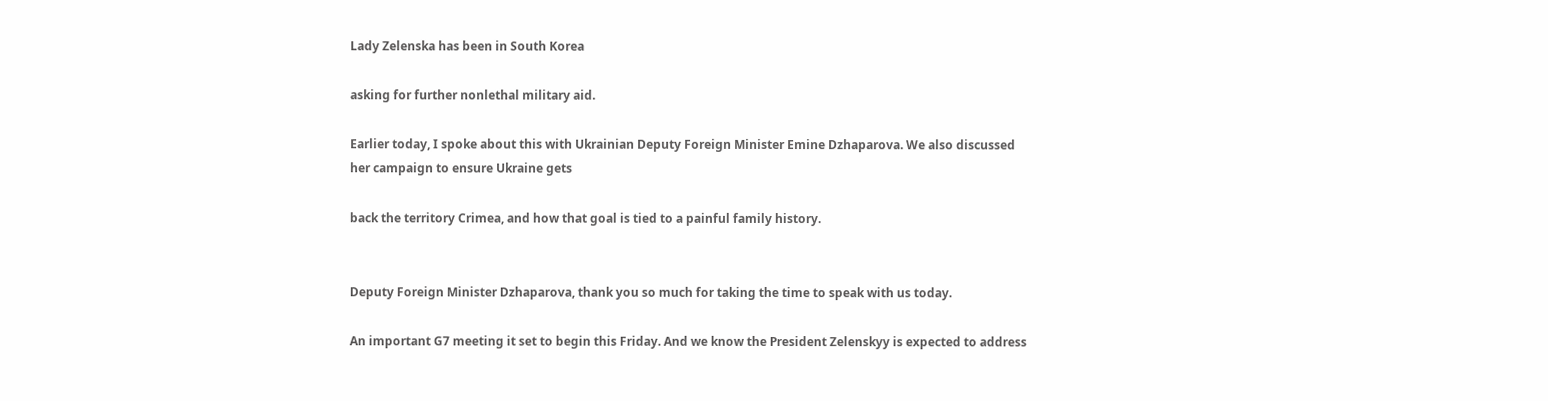Lady Zelenska has been in South Korea

asking for further nonlethal military aid.

Earlier today, I spoke about this with Ukrainian Deputy Foreign Minister Emine Dzhaparova. We also discussed her campaign to ensure Ukraine gets

back the territory Crimea, and how that goal is tied to a painful family history.


Deputy Foreign Minister Dzhaparova, thank you so much for taking the time to speak with us today.

An important G7 meeting it set to begin this Friday. And we know the President Zelenskyy is expected to address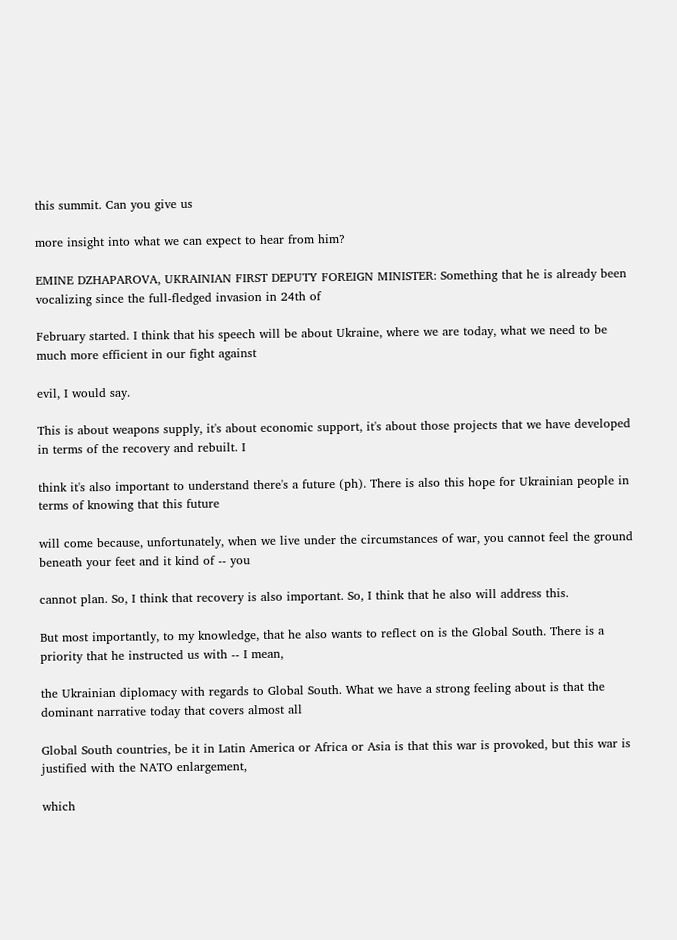this summit. Can you give us

more insight into what we can expect to hear from him?

EMINE DZHAPAROVA, UKRAINIAN FIRST DEPUTY FOREIGN MINISTER: Something that he is already been vocalizing since the full-fledged invasion in 24th of

February started. I think that his speech will be about Ukraine, where we are today, what we need to be much more efficient in our fight against

evil, I would say.

This is about weapons supply, it's about economic support, it's about those projects that we have developed in terms of the recovery and rebuilt. I

think it's also important to understand there's a future (ph). There is also this hope for Ukrainian people in terms of knowing that this future

will come because, unfortunately, when we live under the circumstances of war, you cannot feel the ground beneath your feet and it kind of -- you

cannot plan. So, I think that recovery is also important. So, I think that he also will address this.

But most importantly, to my knowledge, that he also wants to reflect on is the Global South. There is a priority that he instructed us with -- I mean,

the Ukrainian diplomacy with regards to Global South. What we have a strong feeling about is that the dominant narrative today that covers almost all

Global South countries, be it in Latin America or Africa or Asia is that this war is provoked, but this war is justified with the NATO enlargement,

which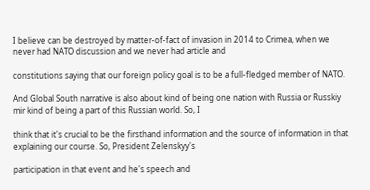I believe can be destroyed by matter-of-fact of invasion in 2014 to Crimea, when we never had NATO discussion and we never had article and

constitutions saying that our foreign policy goal is to be a full-fledged member of NATO.

And Global South narrative is also about kind of being one nation with Russia or Russkiy mir kind of being a part of this Russian world. So, I

think that it's crucial to be the firsthand information and the source of information in that explaining our course. So, President Zelenskyy's

participation in that event and he's speech and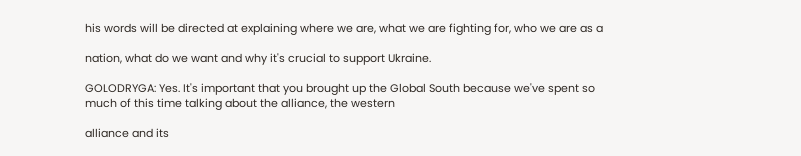his words will be directed at explaining where we are, what we are fighting for, who we are as a

nation, what do we want and why it's crucial to support Ukraine.

GOLODRYGA: Yes. It's important that you brought up the Global South because we've spent so much of this time talking about the alliance, the western

alliance and its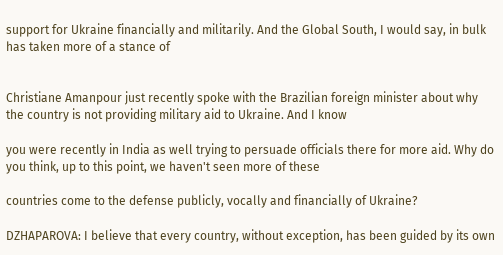support for Ukraine financially and militarily. And the Global South, I would say, in bulk has taken more of a stance of


Christiane Amanpour just recently spoke with the Brazilian foreign minister about why the country is not providing military aid to Ukraine. And I know

you were recently in India as well trying to persuade officials there for more aid. Why do you think, up to this point, we haven't seen more of these

countries come to the defense publicly, vocally and financially of Ukraine?

DZHAPAROVA: I believe that every country, without exception, has been guided by its own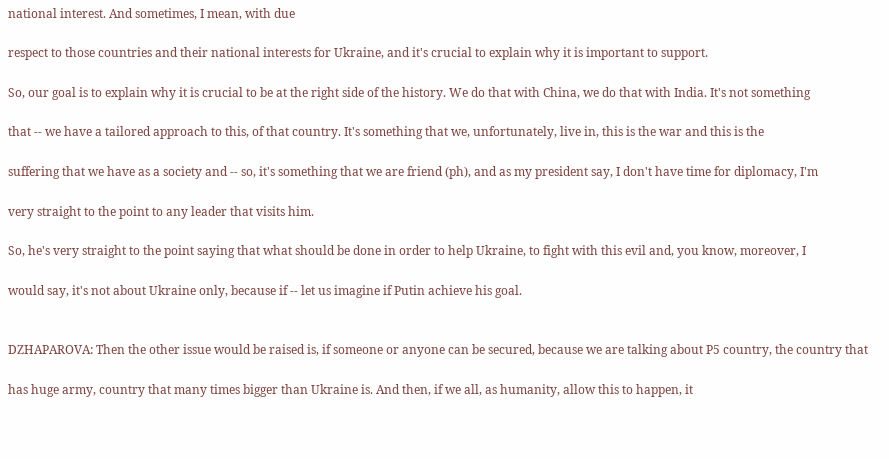national interest. And sometimes, I mean, with due

respect to those countries and their national interests for Ukraine, and it's crucial to explain why it is important to support.

So, our goal is to explain why it is crucial to be at the right side of the history. We do that with China, we do that with India. It's not something

that -- we have a tailored approach to this, of that country. It's something that we, unfortunately, live in, this is the war and this is the

suffering that we have as a society and -- so, it's something that we are friend (ph), and as my president say, I don't have time for diplomacy, I'm

very straight to the point to any leader that visits him.

So, he's very straight to the point saying that what should be done in order to help Ukraine, to fight with this evil and, you know, moreover, I

would say, it's not about Ukraine only, because if -- let us imagine if Putin achieve his goal.


DZHAPAROVA: Then the other issue would be raised is, if someone or anyone can be secured, because we are talking about P5 country, the country that

has huge army, country that many times bigger than Ukraine is. And then, if we all, as humanity, allow this to happen, it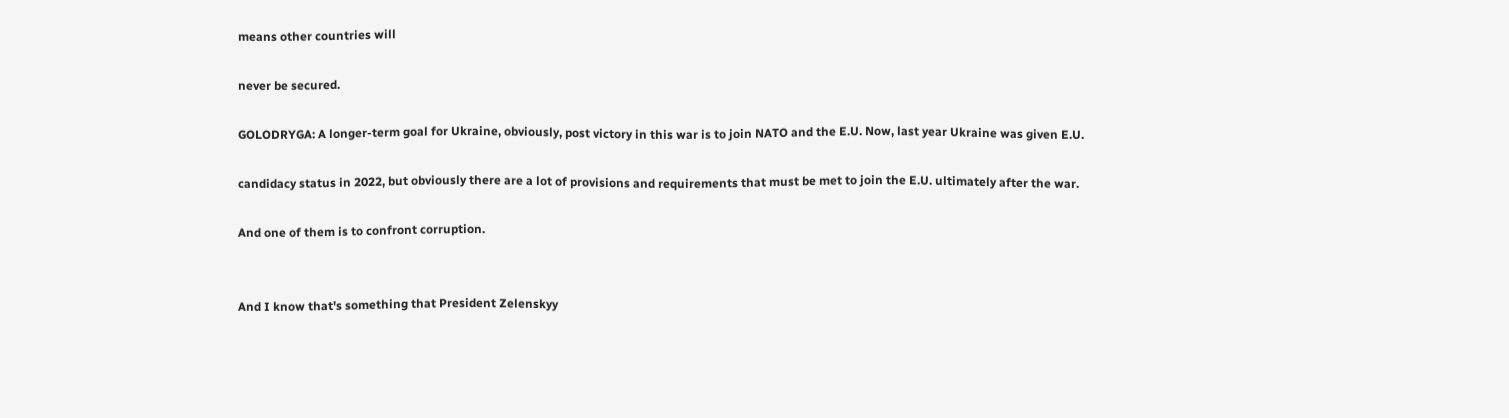means other countries will

never be secured.

GOLODRYGA: A longer-term goal for Ukraine, obviously, post victory in this war is to join NATO and the E.U. Now, last year Ukraine was given E.U.

candidacy status in 2022, but obviously there are a lot of provisions and requirements that must be met to join the E.U. ultimately after the war.

And one of them is to confront corruption.


And I know that's something that President Zelenskyy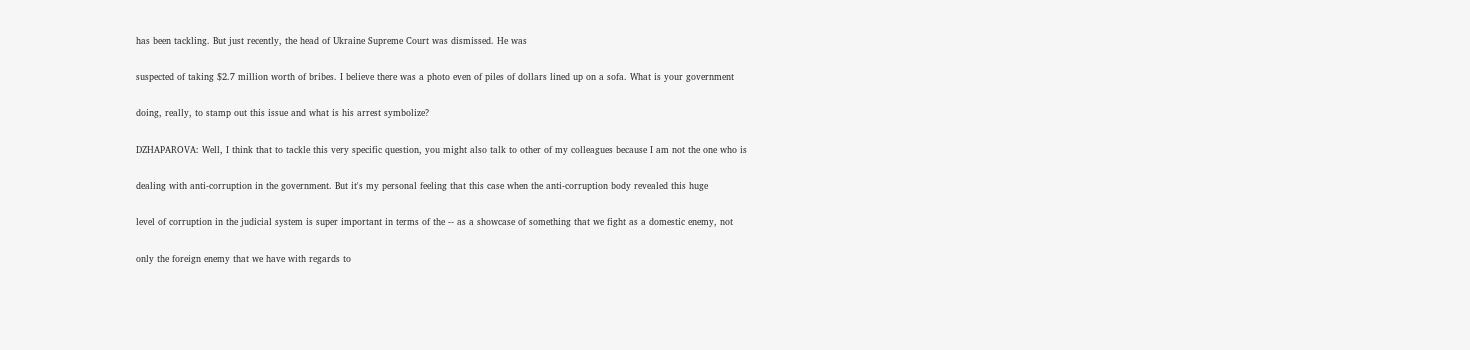has been tackling. But just recently, the head of Ukraine Supreme Court was dismissed. He was

suspected of taking $2.7 million worth of bribes. I believe there was a photo even of piles of dollars lined up on a sofa. What is your government

doing, really, to stamp out this issue and what is his arrest symbolize?

DZHAPAROVA: Well, I think that to tackle this very specific question, you might also talk to other of my colleagues because I am not the one who is

dealing with anti-corruption in the government. But it's my personal feeling that this case when the anti-corruption body revealed this huge

level of corruption in the judicial system is super important in terms of the -- as a showcase of something that we fight as a domestic enemy, not

only the foreign enemy that we have with regards to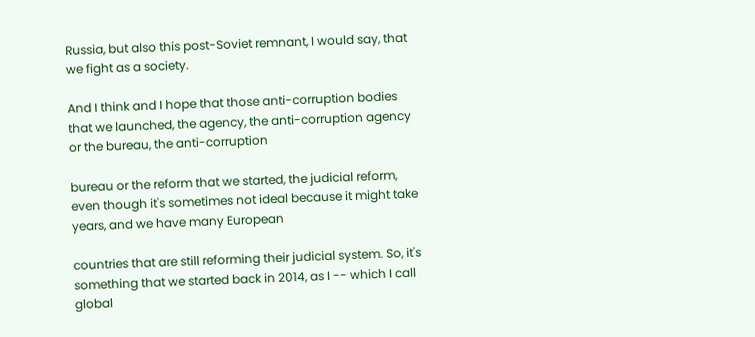Russia, but also this post-Soviet remnant, I would say, that we fight as a society.

And I think and I hope that those anti-corruption bodies that we launched, the agency, the anti-corruption agency or the bureau, the anti-corruption

bureau or the reform that we started, the judicial reform, even though it's sometimes not ideal because it might take years, and we have many European

countries that are still reforming their judicial system. So, it's something that we started back in 2014, as I -- which I call global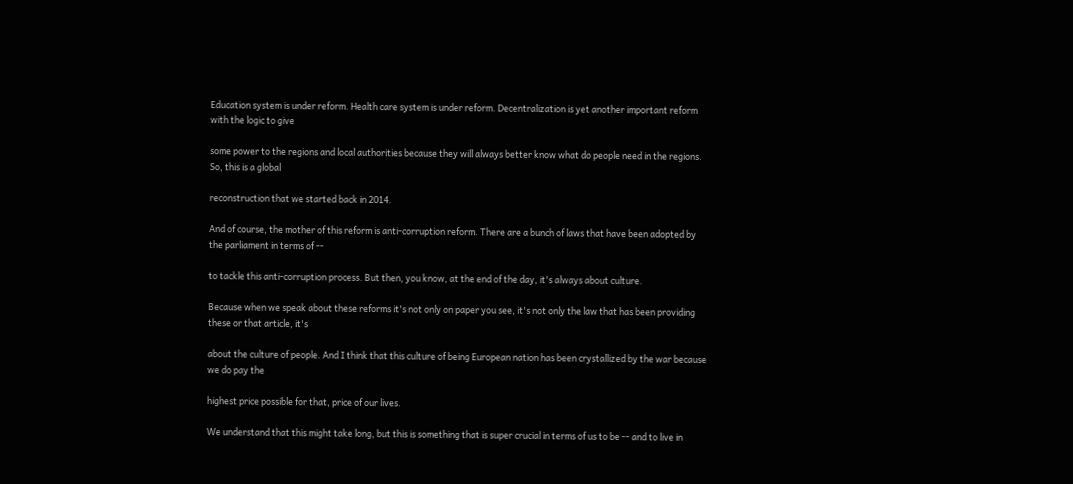Education system is under reform. Health care system is under reform. Decentralization is yet another important reform with the logic to give

some power to the regions and local authorities because they will always better know what do people need in the regions. So, this is a global

reconstruction that we started back in 2014.

And of course, the mother of this reform is anti-corruption reform. There are a bunch of laws that have been adopted by the parliament in terms of --

to tackle this anti-corruption process. But then, you know, at the end of the day, it's always about culture.

Because when we speak about these reforms it's not only on paper you see, it's not only the law that has been providing these or that article, it's

about the culture of people. And I think that this culture of being European nation has been crystallized by the war because we do pay the

highest price possible for that, price of our lives.

We understand that this might take long, but this is something that is super crucial in terms of us to be -- and to live in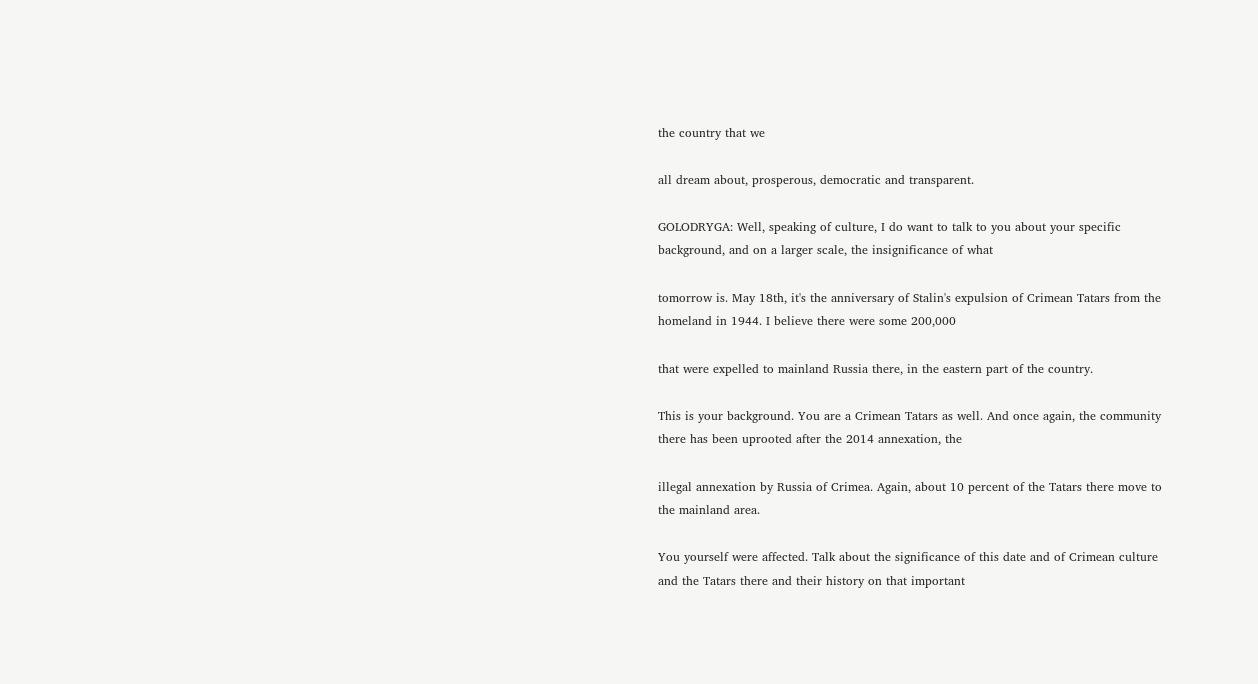the country that we

all dream about, prosperous, democratic and transparent.

GOLODRYGA: Well, speaking of culture, I do want to talk to you about your specific background, and on a larger scale, the insignificance of what

tomorrow is. May 18th, it's the anniversary of Stalin's expulsion of Crimean Tatars from the homeland in 1944. I believe there were some 200,000

that were expelled to mainland Russia there, in the eastern part of the country.

This is your background. You are a Crimean Tatars as well. And once again, the community there has been uprooted after the 2014 annexation, the

illegal annexation by Russia of Crimea. Again, about 10 percent of the Tatars there move to the mainland area.

You yourself were affected. Talk about the significance of this date and of Crimean culture and the Tatars there and their history on that important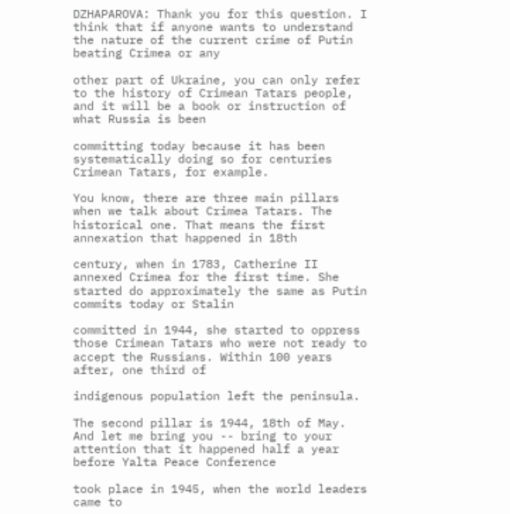DZHAPAROVA: Thank you for this question. I think that if anyone wants to understand the nature of the current crime of Putin beating Crimea or any

other part of Ukraine, you can only refer to the history of Crimean Tatars people, and it will be a book or instruction of what Russia is been

committing today because it has been systematically doing so for centuries Crimean Tatars, for example.

You know, there are three main pillars when we talk about Crimea Tatars. The historical one. That means the first annexation that happened in 18th

century, when in 1783, Catherine II annexed Crimea for the first time. She started do approximately the same as Putin commits today or Stalin

committed in 1944, she started to oppress those Crimean Tatars who were not ready to accept the Russians. Within 100 years after, one third of

indigenous population left the peninsula.

The second pillar is 1944, 18th of May. And let me bring you -- bring to your attention that it happened half a year before Yalta Peace Conference

took place in 1945, when the world leaders came to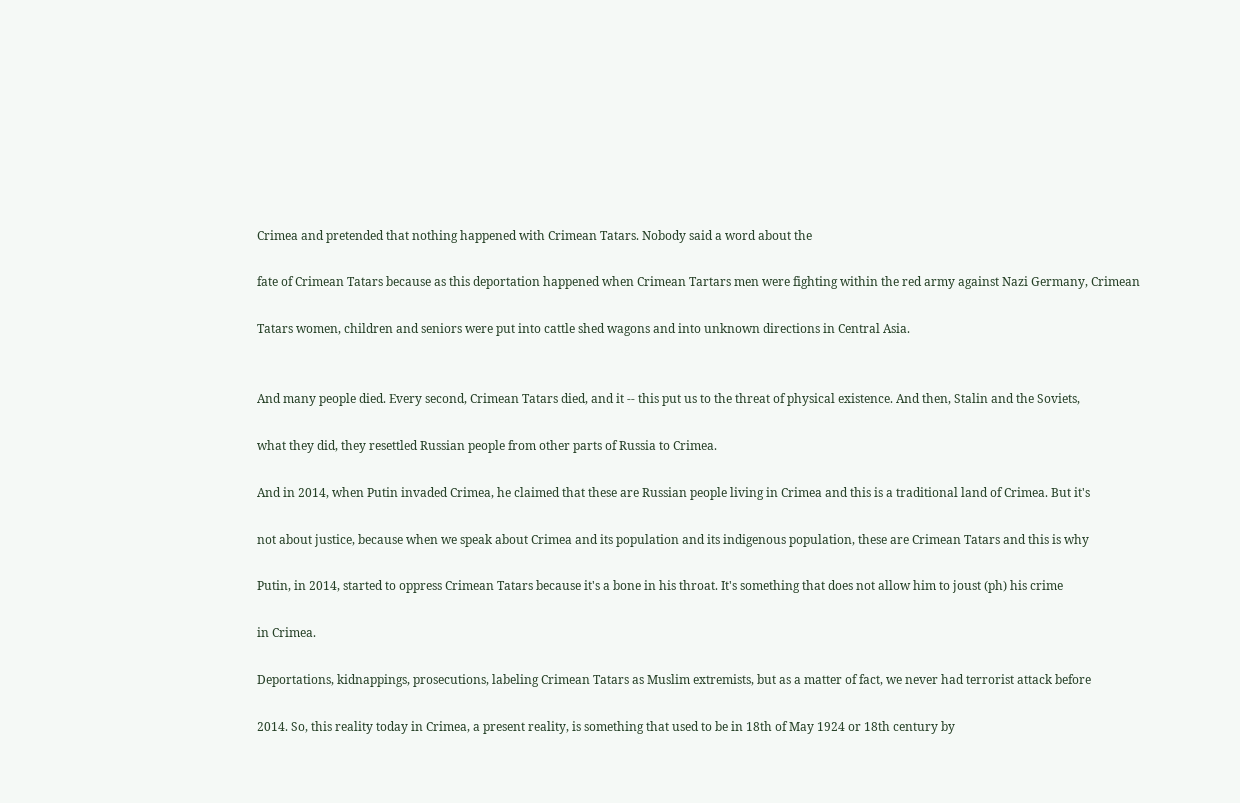Crimea and pretended that nothing happened with Crimean Tatars. Nobody said a word about the

fate of Crimean Tatars because as this deportation happened when Crimean Tartars men were fighting within the red army against Nazi Germany, Crimean

Tatars women, children and seniors were put into cattle shed wagons and into unknown directions in Central Asia.


And many people died. Every second, Crimean Tatars died, and it -- this put us to the threat of physical existence. And then, Stalin and the Soviets,

what they did, they resettled Russian people from other parts of Russia to Crimea.

And in 2014, when Putin invaded Crimea, he claimed that these are Russian people living in Crimea and this is a traditional land of Crimea. But it's

not about justice, because when we speak about Crimea and its population and its indigenous population, these are Crimean Tatars and this is why

Putin, in 2014, started to oppress Crimean Tatars because it's a bone in his throat. It's something that does not allow him to joust (ph) his crime

in Crimea.

Deportations, kidnappings, prosecutions, labeling Crimean Tatars as Muslim extremists, but as a matter of fact, we never had terrorist attack before

2014. So, this reality today in Crimea, a present reality, is something that used to be in 18th of May 1924 or 18th century by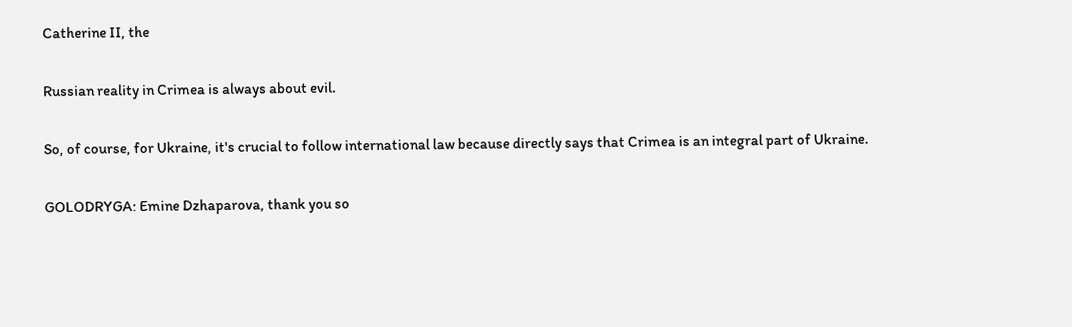Catherine II, the

Russian reality in Crimea is always about evil.

So, of course, for Ukraine, it's crucial to follow international law because directly says that Crimea is an integral part of Ukraine.

GOLODRYGA: Emine Dzhaparova, thank you so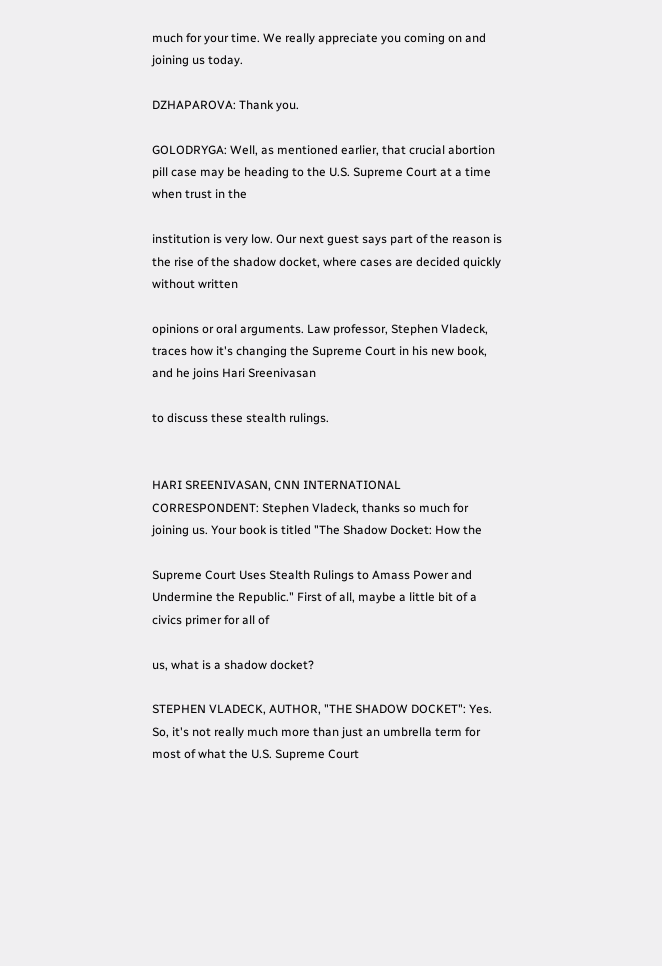much for your time. We really appreciate you coming on and joining us today.

DZHAPAROVA: Thank you.

GOLODRYGA: Well, as mentioned earlier, that crucial abortion pill case may be heading to the U.S. Supreme Court at a time when trust in the

institution is very low. Our next guest says part of the reason is the rise of the shadow docket, where cases are decided quickly without written

opinions or oral arguments. Law professor, Stephen Vladeck, traces how it's changing the Supreme Court in his new book, and he joins Hari Sreenivasan

to discuss these stealth rulings.


HARI SREENIVASAN, CNN INTERNATIONAL CORRESPONDENT: Stephen Vladeck, thanks so much for joining us. Your book is titled "The Shadow Docket: How the

Supreme Court Uses Stealth Rulings to Amass Power and Undermine the Republic." First of all, maybe a little bit of a civics primer for all of

us, what is a shadow docket?

STEPHEN VLADECK, AUTHOR, "THE SHADOW DOCKET": Yes. So, it's not really much more than just an umbrella term for most of what the U.S. Supreme Court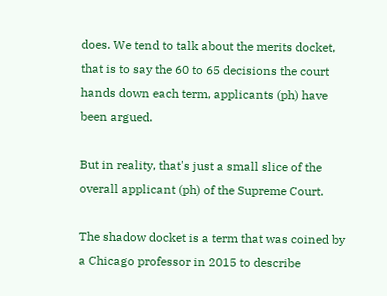does. We tend to talk about the merits docket, that is to say the 60 to 65 decisions the court hands down each term, applicants (ph) have been argued.

But in reality, that's just a small slice of the overall applicant (ph) of the Supreme Court.

The shadow docket is a term that was coined by a Chicago professor in 2015 to describe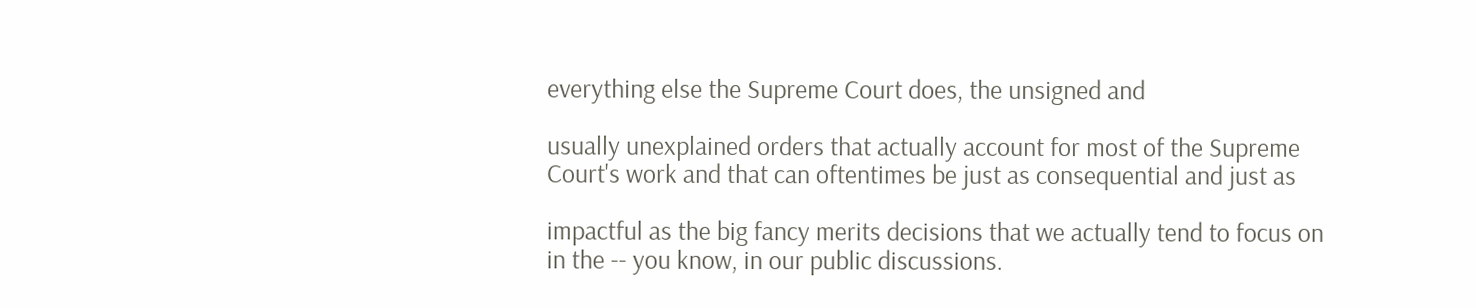everything else the Supreme Court does, the unsigned and

usually unexplained orders that actually account for most of the Supreme Court's work and that can oftentimes be just as consequential and just as

impactful as the big fancy merits decisions that we actually tend to focus on in the -- you know, in our public discussions.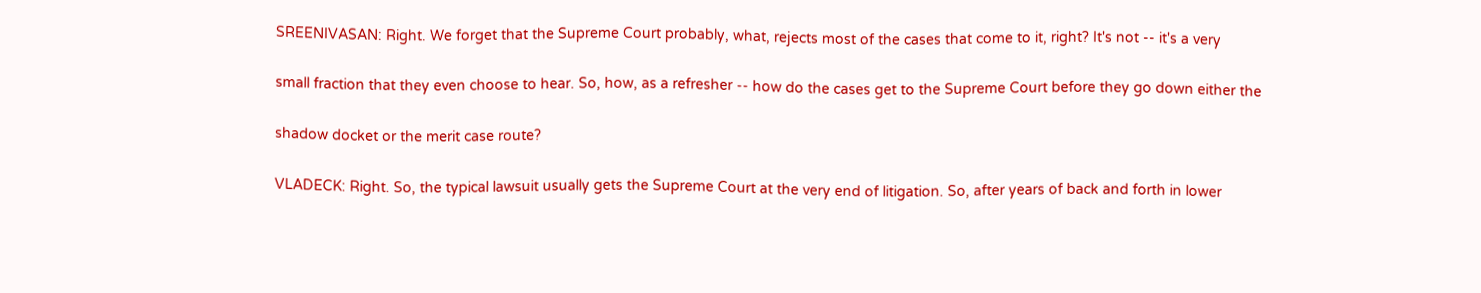SREENIVASAN: Right. We forget that the Supreme Court probably, what, rejects most of the cases that come to it, right? It's not -- it's a very

small fraction that they even choose to hear. So, how, as a refresher -- how do the cases get to the Supreme Court before they go down either the

shadow docket or the merit case route?

VLADECK: Right. So, the typical lawsuit usually gets the Supreme Court at the very end of litigation. So, after years of back and forth in lower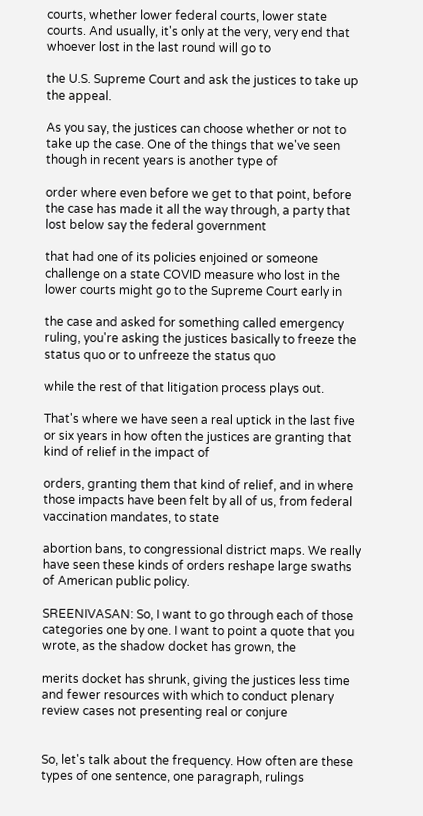courts, whether lower federal courts, lower state courts. And usually, it's only at the very, very end that whoever lost in the last round will go to

the U.S. Supreme Court and ask the justices to take up the appeal.

As you say, the justices can choose whether or not to take up the case. One of the things that we've seen though in recent years is another type of

order where even before we get to that point, before the case has made it all the way through, a party that lost below say the federal government

that had one of its policies enjoined or someone challenge on a state COVID measure who lost in the lower courts might go to the Supreme Court early in

the case and asked for something called emergency ruling, you're asking the justices basically to freeze the status quo or to unfreeze the status quo

while the rest of that litigation process plays out.

That's where we have seen a real uptick in the last five or six years in how often the justices are granting that kind of relief in the impact of

orders, granting them that kind of relief, and in where those impacts have been felt by all of us, from federal vaccination mandates, to state

abortion bans, to congressional district maps. We really have seen these kinds of orders reshape large swaths of American public policy.

SREENIVASAN: So, I want to go through each of those categories one by one. I want to point a quote that you wrote, as the shadow docket has grown, the

merits docket has shrunk, giving the justices less time and fewer resources with which to conduct plenary review cases not presenting real or conjure


So, let's talk about the frequency. How often are these types of one sentence, one paragraph, rulings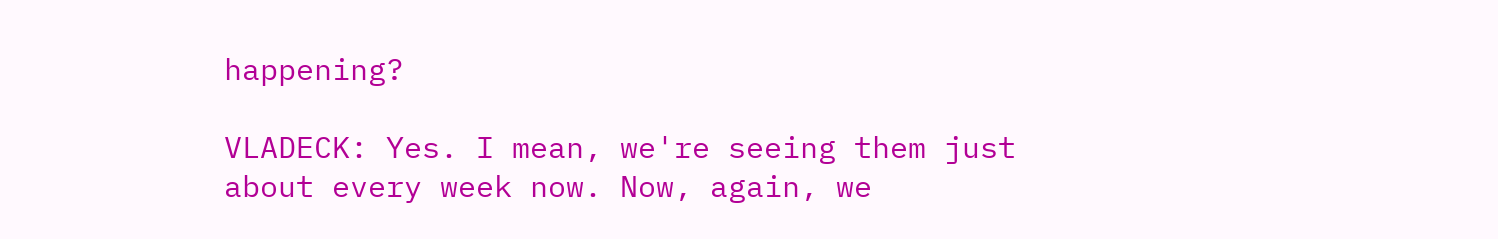happening?

VLADECK: Yes. I mean, we're seeing them just about every week now. Now, again, we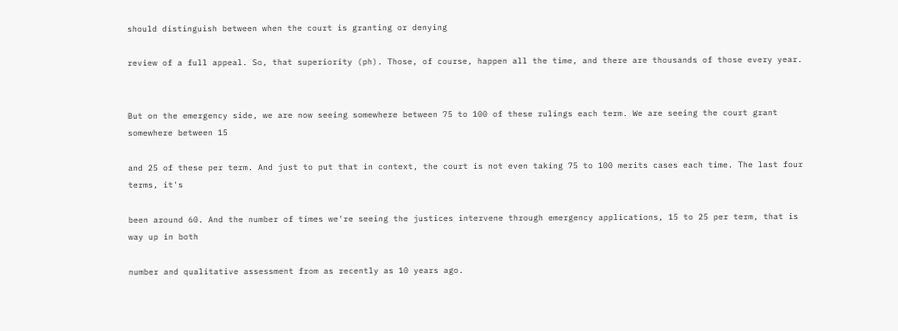should distinguish between when the court is granting or denying

review of a full appeal. So, that superiority (ph). Those, of course, happen all the time, and there are thousands of those every year.


But on the emergency side, we are now seeing somewhere between 75 to 100 of these rulings each term. We are seeing the court grant somewhere between 15

and 25 of these per term. And just to put that in context, the court is not even taking 75 to 100 merits cases each time. The last four terms, it's

been around 60. And the number of times we're seeing the justices intervene through emergency applications, 15 to 25 per term, that is way up in both

number and qualitative assessment from as recently as 10 years ago.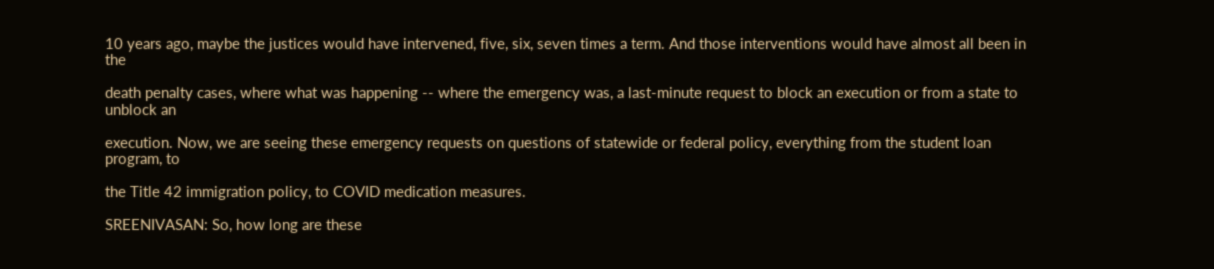10 years ago, maybe the justices would have intervened, five, six, seven times a term. And those interventions would have almost all been in the

death penalty cases, where what was happening -- where the emergency was, a last-minute request to block an execution or from a state to unblock an

execution. Now, we are seeing these emergency requests on questions of statewide or federal policy, everything from the student loan program, to

the Title 42 immigration policy, to COVID medication measures.

SREENIVASAN: So, how long are these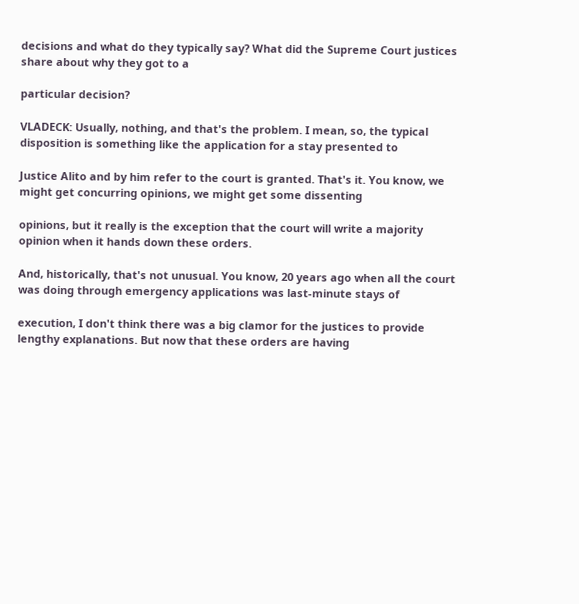decisions and what do they typically say? What did the Supreme Court justices share about why they got to a

particular decision?

VLADECK: Usually, nothing, and that's the problem. I mean, so, the typical disposition is something like the application for a stay presented to

Justice Alito and by him refer to the court is granted. That's it. You know, we might get concurring opinions, we might get some dissenting

opinions, but it really is the exception that the court will write a majority opinion when it hands down these orders.

And, historically, that's not unusual. You know, 20 years ago when all the court was doing through emergency applications was last-minute stays of

execution, I don't think there was a big clamor for the justices to provide lengthy explanations. But now that these orders are having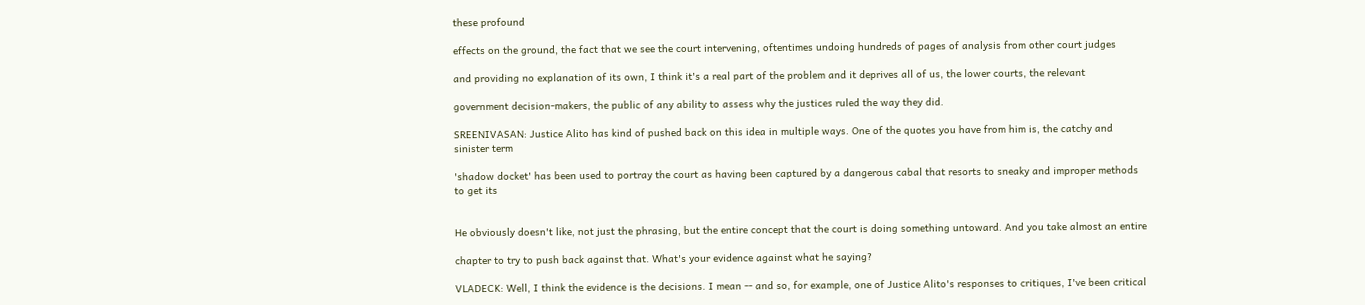these profound

effects on the ground, the fact that we see the court intervening, oftentimes undoing hundreds of pages of analysis from other court judges

and providing no explanation of its own, I think it's a real part of the problem and it deprives all of us, the lower courts, the relevant

government decision-makers, the public of any ability to assess why the justices ruled the way they did.

SREENIVASAN: Justice Alito has kind of pushed back on this idea in multiple ways. One of the quotes you have from him is, the catchy and sinister term

'shadow docket' has been used to portray the court as having been captured by a dangerous cabal that resorts to sneaky and improper methods to get its


He obviously doesn't like, not just the phrasing, but the entire concept that the court is doing something untoward. And you take almost an entire

chapter to try to push back against that. What's your evidence against what he saying?

VLADECK: Well, I think the evidence is the decisions. I mean -- and so, for example, one of Justice Alito's responses to critiques, I've been critical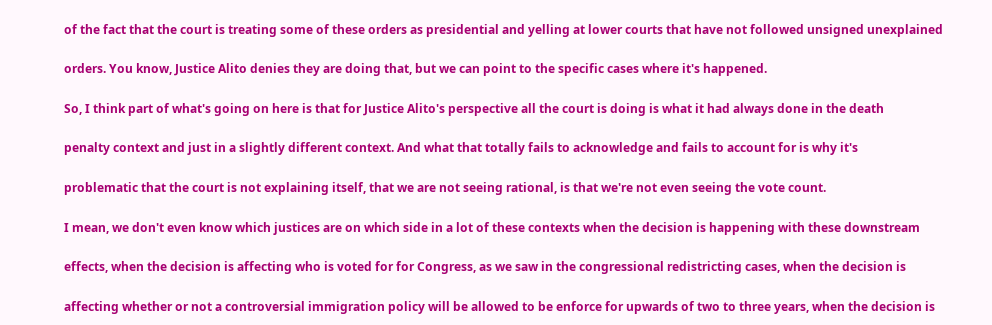of the fact that the court is treating some of these orders as presidential and yelling at lower courts that have not followed unsigned unexplained

orders. You know, Justice Alito denies they are doing that, but we can point to the specific cases where it's happened.

So, I think part of what's going on here is that for Justice Alito's perspective all the court is doing is what it had always done in the death

penalty context and just in a slightly different context. And what that totally fails to acknowledge and fails to account for is why it's

problematic that the court is not explaining itself, that we are not seeing rational, is that we're not even seeing the vote count.

I mean, we don't even know which justices are on which side in a lot of these contexts when the decision is happening with these downstream

effects, when the decision is affecting who is voted for for Congress, as we saw in the congressional redistricting cases, when the decision is

affecting whether or not a controversial immigration policy will be allowed to be enforce for upwards of two to three years, when the decision is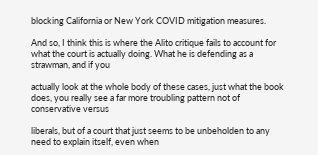blocking California or New York COVID mitigation measures.

And so, I think this is where the Alito critique fails to account for what the court is actually doing. What he is defending as a strawman, and if you

actually look at the whole body of these cases, just what the book does, you really see a far more troubling pattern not of conservative versus

liberals, but of a court that just seems to be unbeholden to any need to explain itself, even when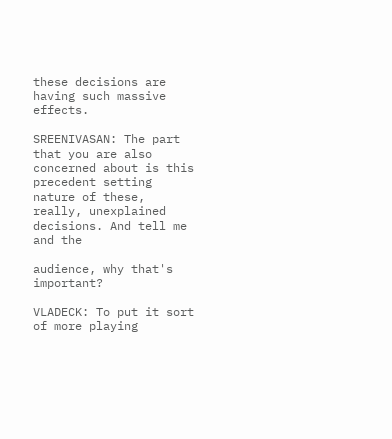these decisions are having such massive effects.

SREENIVASAN: The part that you are also concerned about is this precedent setting nature of these, really, unexplained decisions. And tell me and the

audience, why that's important?

VLADECK: To put it sort of more playing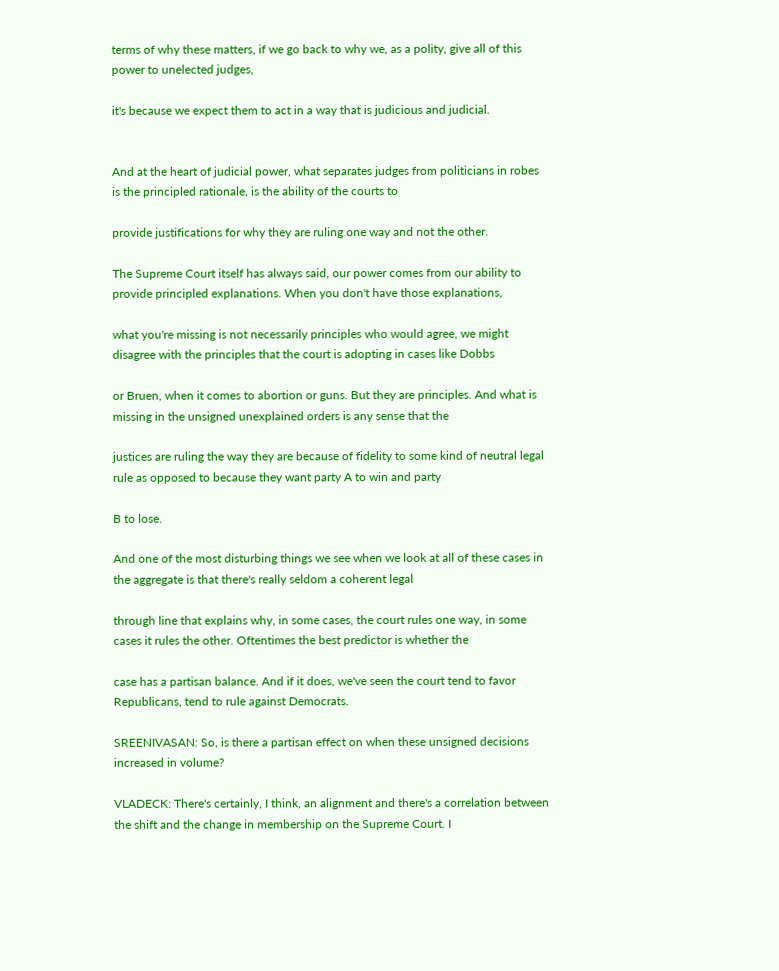terms of why these matters, if we go back to why we, as a polity, give all of this power to unelected judges,

it's because we expect them to act in a way that is judicious and judicial.


And at the heart of judicial power, what separates judges from politicians in robes is the principled rationale, is the ability of the courts to

provide justifications for why they are ruling one way and not the other.

The Supreme Court itself has always said, our power comes from our ability to provide principled explanations. When you don't have those explanations,

what you're missing is not necessarily principles who would agree, we might disagree with the principles that the court is adopting in cases like Dobbs

or Bruen, when it comes to abortion or guns. But they are principles. And what is missing in the unsigned unexplained orders is any sense that the

justices are ruling the way they are because of fidelity to some kind of neutral legal rule as opposed to because they want party A to win and party

B to lose.

And one of the most disturbing things we see when we look at all of these cases in the aggregate is that there's really seldom a coherent legal

through line that explains why, in some cases, the court rules one way, in some cases it rules the other. Oftentimes the best predictor is whether the

case has a partisan balance. And if it does, we've seen the court tend to favor Republicans, tend to rule against Democrats.

SREENIVASAN: So, is there a partisan effect on when these unsigned decisions increased in volume?

VLADECK: There's certainly, I think, an alignment and there's a correlation between the shift and the change in membership on the Supreme Court. I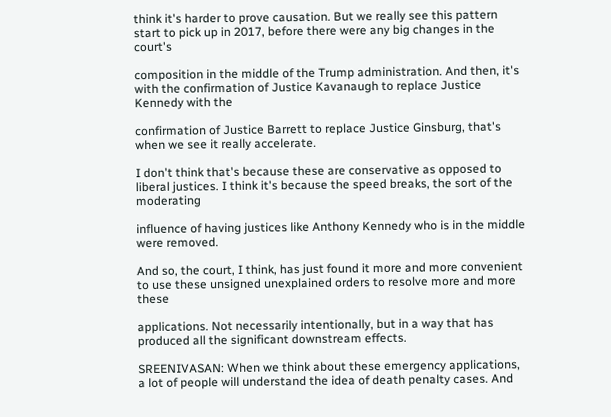think it's harder to prove causation. But we really see this pattern start to pick up in 2017, before there were any big changes in the court's

composition in the middle of the Trump administration. And then, it's with the confirmation of Justice Kavanaugh to replace Justice Kennedy with the

confirmation of Justice Barrett to replace Justice Ginsburg, that's when we see it really accelerate.

I don't think that's because these are conservative as opposed to liberal justices. I think it's because the speed breaks, the sort of the moderating

influence of having justices like Anthony Kennedy who is in the middle were removed.

And so, the court, I think, has just found it more and more convenient to use these unsigned unexplained orders to resolve more and more these

applications. Not necessarily intentionally, but in a way that has produced all the significant downstream effects.

SREENIVASAN: When we think about these emergency applications, a lot of people will understand the idea of death penalty cases. And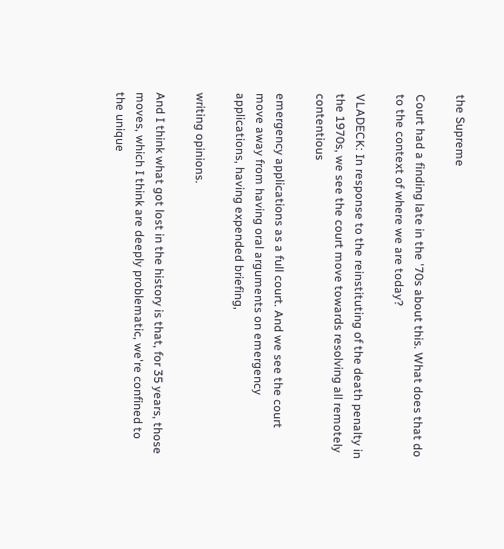the Supreme

Court had a finding late in the '70s about this. What does that do to the context of where we are today?

VLADECK: In response to the reinstituting of the death penalty in the 1970s, we see the court move towards resolving all remotely contentious

emergency applications as a full court. And we see the court move away from having oral arguments on emergency applications, having expended briefing,

writing opinions.

And I think what got lost in the history is that, for 35 years, those moves, which I think are deeply problematic, we're confined to the unique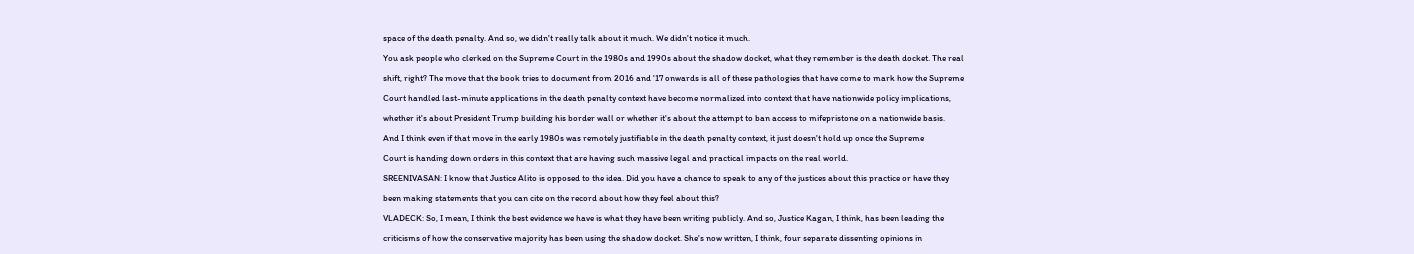space of the death penalty. And so, we didn't really talk about it much. We didn't notice it much.

You ask people who clerked on the Supreme Court in the 1980s and 1990s about the shadow docket, what they remember is the death docket. The real

shift, right? The move that the book tries to document from 2016 and '17 onwards is all of these pathologies that have come to mark how the Supreme

Court handled last-minute applications in the death penalty context have become normalized into context that have nationwide policy implications,

whether it's about President Trump building his border wall or whether it's about the attempt to ban access to mifepristone on a nationwide basis.

And I think even if that move in the early 1980s was remotely justifiable in the death penalty context, it just doesn't hold up once the Supreme

Court is handing down orders in this context that are having such massive legal and practical impacts on the real world.

SREENIVASAN: I know that Justice Alito is opposed to the idea. Did you have a chance to speak to any of the justices about this practice or have they

been making statements that you can cite on the record about how they feel about this?

VLADECK: So, I mean, I think the best evidence we have is what they have been writing publicly. And so, Justice Kagan, I think, has been leading the

criticisms of how the conservative majority has been using the shadow docket. She's now written, I think, four separate dissenting opinions in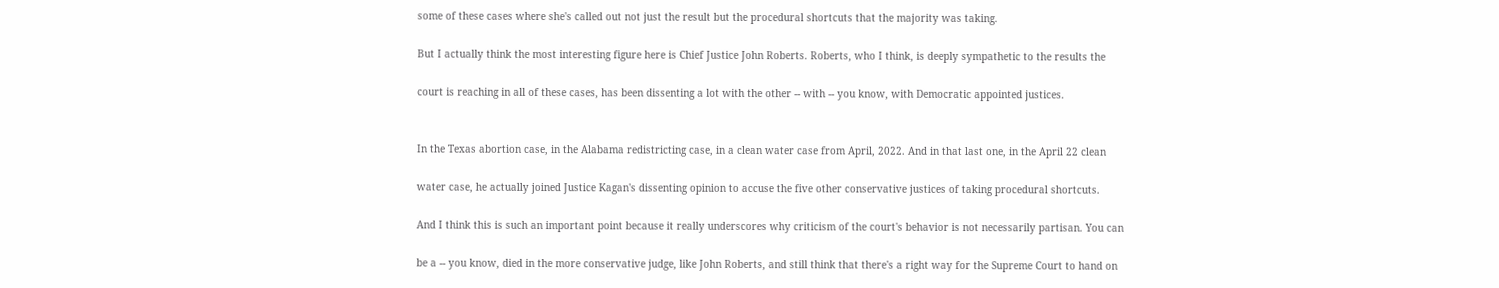some of these cases where she's called out not just the result but the procedural shortcuts that the majority was taking.

But I actually think the most interesting figure here is Chief Justice John Roberts. Roberts, who I think, is deeply sympathetic to the results the

court is reaching in all of these cases, has been dissenting a lot with the other -- with -- you know, with Democratic appointed justices.


In the Texas abortion case, in the Alabama redistricting case, in a clean water case from April, 2022. And in that last one, in the April 22 clean

water case, he actually joined Justice Kagan's dissenting opinion to accuse the five other conservative justices of taking procedural shortcuts.

And I think this is such an important point because it really underscores why criticism of the court's behavior is not necessarily partisan. You can

be a -- you know, died in the more conservative judge, like John Roberts, and still think that there's a right way for the Supreme Court to hand on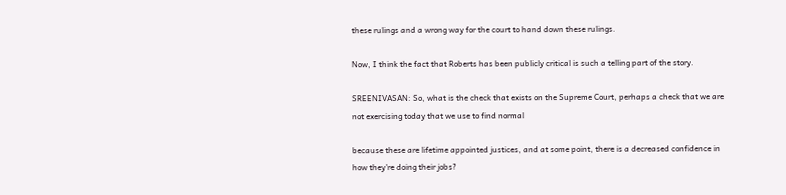these rulings and a wrong way for the court to hand down these rulings.

Now, I think the fact that Roberts has been publicly critical is such a telling part of the story.

SREENIVASAN: So, what is the check that exists on the Supreme Court, perhaps a check that we are not exercising today that we use to find normal

because these are lifetime appointed justices, and at some point, there is a decreased confidence in how they're doing their jobs?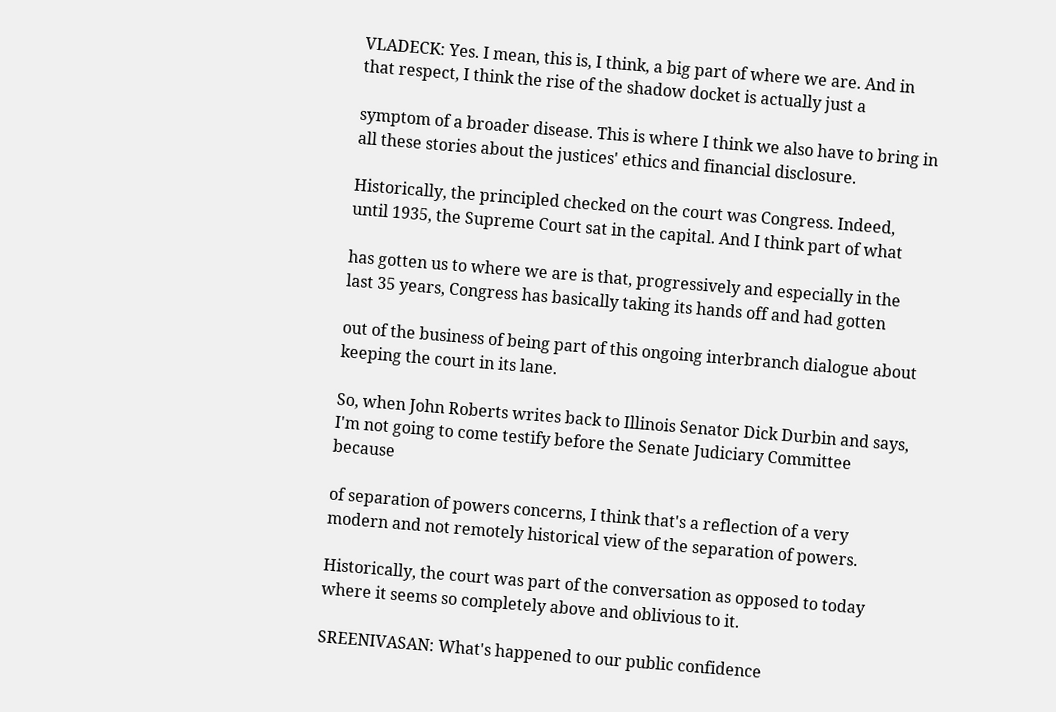VLADECK: Yes. I mean, this is, I think, a big part of where we are. And in that respect, I think the rise of the shadow docket is actually just a

symptom of a broader disease. This is where I think we also have to bring in all these stories about the justices' ethics and financial disclosure.

Historically, the principled checked on the court was Congress. Indeed, until 1935, the Supreme Court sat in the capital. And I think part of what

has gotten us to where we are is that, progressively and especially in the last 35 years, Congress has basically taking its hands off and had gotten

out of the business of being part of this ongoing interbranch dialogue about keeping the court in its lane.

So, when John Roberts writes back to Illinois Senator Dick Durbin and says, I'm not going to come testify before the Senate Judiciary Committee because

of separation of powers concerns, I think that's a reflection of a very modern and not remotely historical view of the separation of powers.

Historically, the court was part of the conversation as opposed to today where it seems so completely above and oblivious to it.

SREENIVASAN: What's happened to our public confidence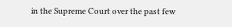in the Supreme Court over the past few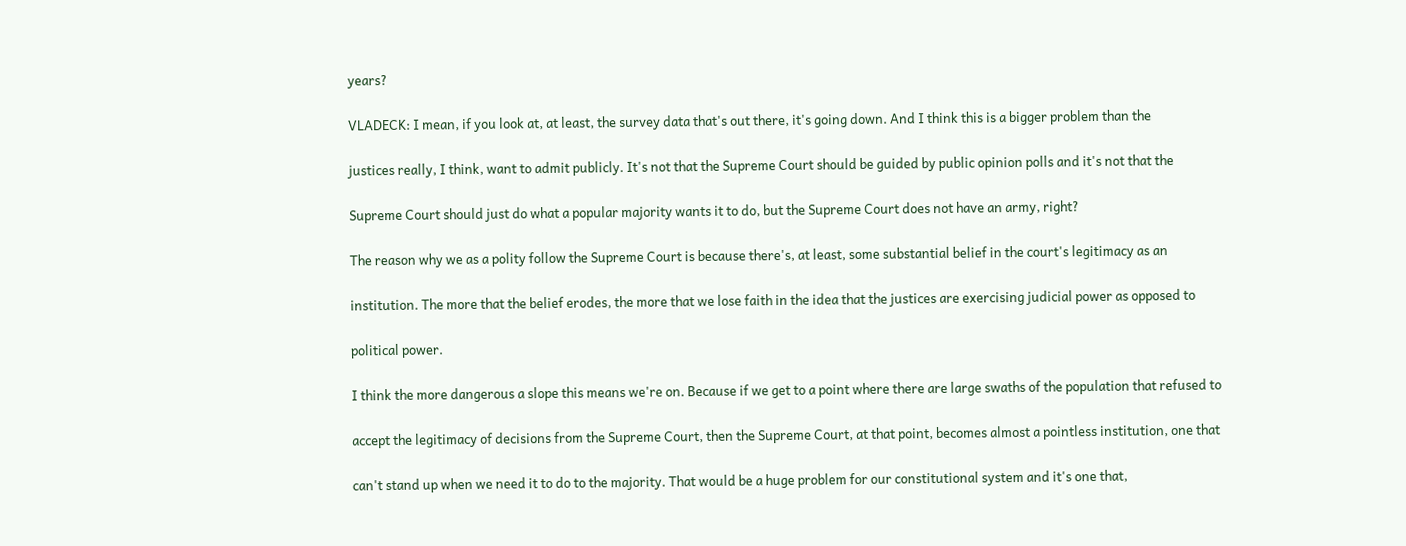years?

VLADECK: I mean, if you look at, at least, the survey data that's out there, it's going down. And I think this is a bigger problem than the

justices really, I think, want to admit publicly. It's not that the Supreme Court should be guided by public opinion polls and it's not that the

Supreme Court should just do what a popular majority wants it to do, but the Supreme Court does not have an army, right?

The reason why we as a polity follow the Supreme Court is because there's, at least, some substantial belief in the court's legitimacy as an

institution. The more that the belief erodes, the more that we lose faith in the idea that the justices are exercising judicial power as opposed to

political power.

I think the more dangerous a slope this means we're on. Because if we get to a point where there are large swaths of the population that refused to

accept the legitimacy of decisions from the Supreme Court, then the Supreme Court, at that point, becomes almost a pointless institution, one that

can't stand up when we need it to do to the majority. That would be a huge problem for our constitutional system and it's one that,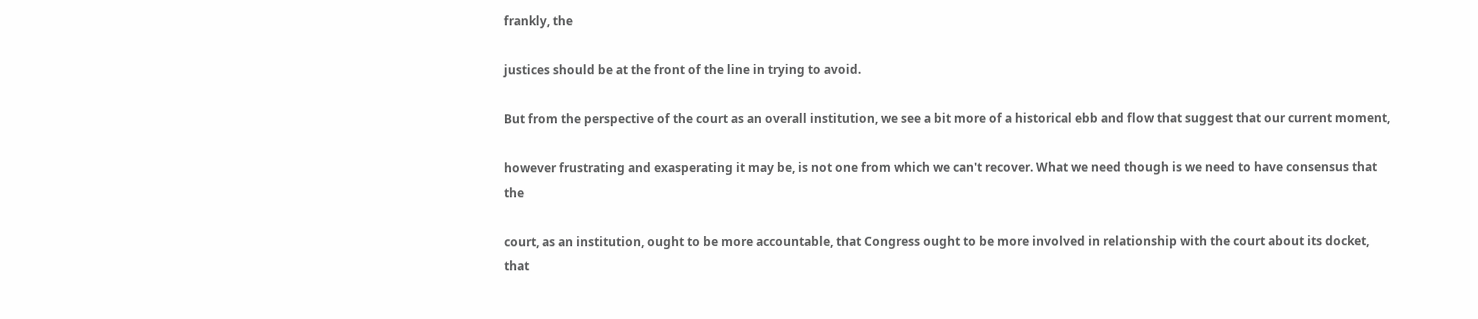frankly, the

justices should be at the front of the line in trying to avoid.

But from the perspective of the court as an overall institution, we see a bit more of a historical ebb and flow that suggest that our current moment,

however frustrating and exasperating it may be, is not one from which we can't recover. What we need though is we need to have consensus that the

court, as an institution, ought to be more accountable, that Congress ought to be more involved in relationship with the court about its docket, that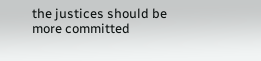the justices should be more committed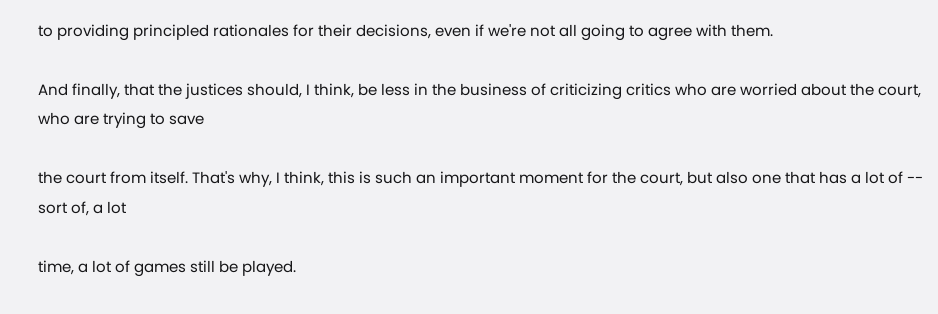to providing principled rationales for their decisions, even if we're not all going to agree with them.

And finally, that the justices should, I think, be less in the business of criticizing critics who are worried about the court, who are trying to save

the court from itself. That's why, I think, this is such an important moment for the court, but also one that has a lot of -- sort of, a lot

time, a lot of games still be played.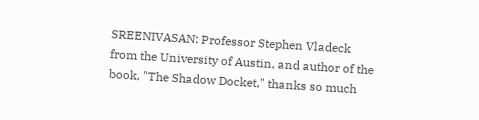SREENIVASAN: Professor Stephen Vladeck from the University of Austin, and author of the book, "The Shadow Docket," thanks so much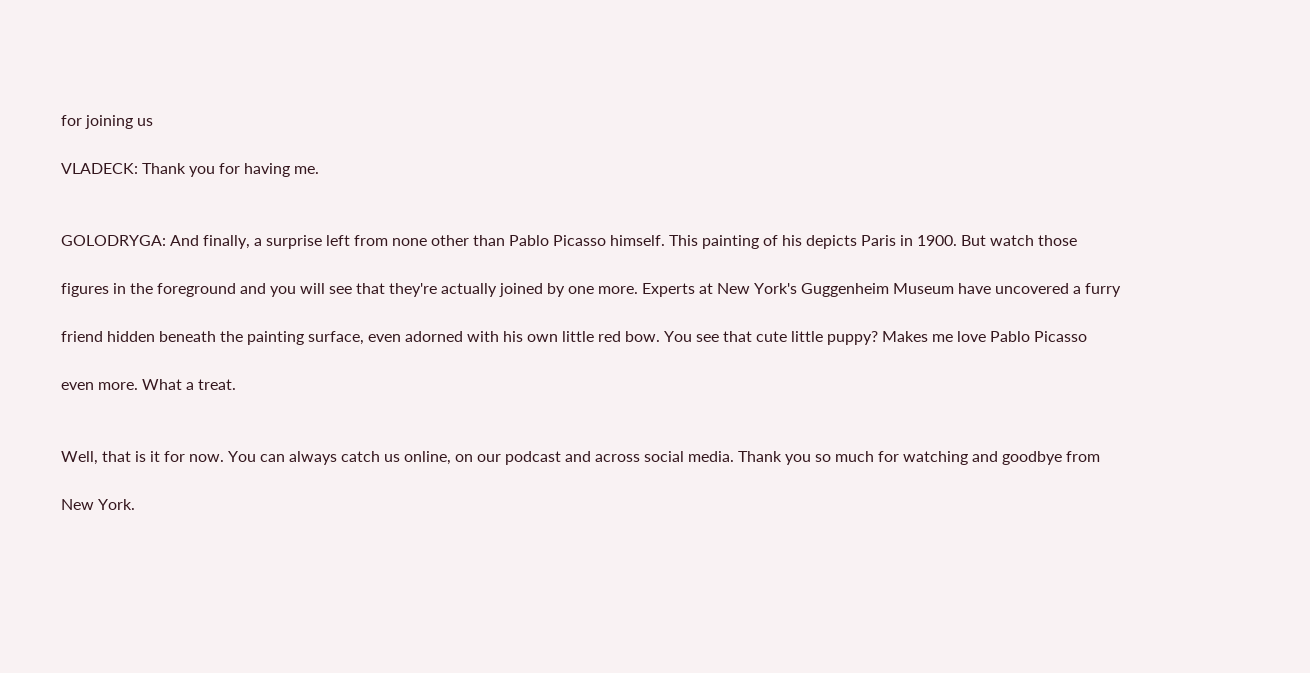for joining us

VLADECK: Thank you for having me.


GOLODRYGA: And finally, a surprise left from none other than Pablo Picasso himself. This painting of his depicts Paris in 1900. But watch those

figures in the foreground and you will see that they're actually joined by one more. Experts at New York's Guggenheim Museum have uncovered a furry

friend hidden beneath the painting surface, even adorned with his own little red bow. You see that cute little puppy? Makes me love Pablo Picasso

even more. What a treat.


Well, that is it for now. You can always catch us online, on our podcast and across social media. Thank you so much for watching and goodbye from

New York.